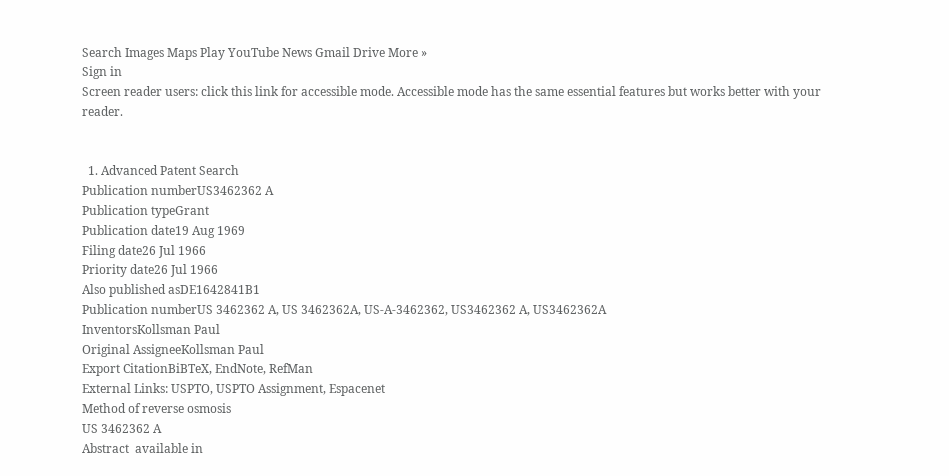Search Images Maps Play YouTube News Gmail Drive More »
Sign in
Screen reader users: click this link for accessible mode. Accessible mode has the same essential features but works better with your reader.


  1. Advanced Patent Search
Publication numberUS3462362 A
Publication typeGrant
Publication date19 Aug 1969
Filing date26 Jul 1966
Priority date26 Jul 1966
Also published asDE1642841B1
Publication numberUS 3462362 A, US 3462362A, US-A-3462362, US3462362 A, US3462362A
InventorsKollsman Paul
Original AssigneeKollsman Paul
Export CitationBiBTeX, EndNote, RefMan
External Links: USPTO, USPTO Assignment, Espacenet
Method of reverse osmosis
US 3462362 A
Abstract  available in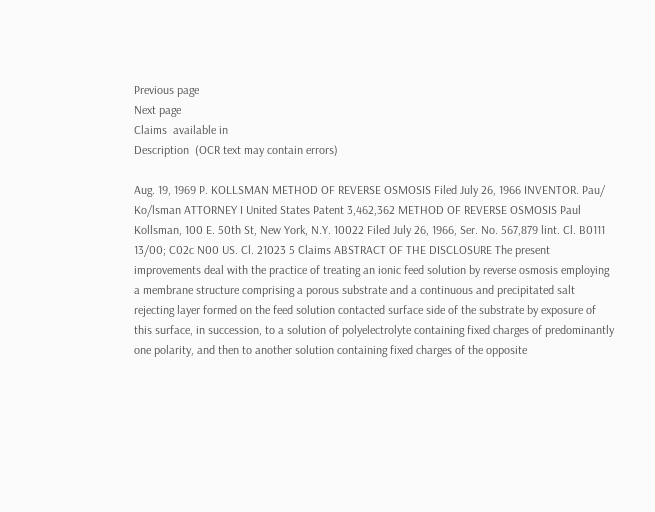Previous page
Next page
Claims  available in
Description  (OCR text may contain errors)

Aug. 19, 1969 P. KOLLSMAN METHOD OF REVERSE OSMOSIS Filed July 26, 1966 INVENTOR. Pau/ Ko/lsman ATTORNEY I United States Patent 3,462,362 METHOD OF REVERSE OSMOSIS Paul Kollsman, 100 E. 50th St, New York, N.Y. 10022 Filed July 26, 1966, Ser. No. 567,879 lint. Cl. B0111 13/00; C02c N00 US. Cl. 21023 5 Claims ABSTRACT OF THE DISCLOSURE The present improvements deal with the practice of treating an ionic feed solution by reverse osmosis employing a membrane structure comprising a porous substrate and a continuous and precipitated salt rejecting layer formed on the feed solution contacted surface side of the substrate by exposure of this surface, in succession, to a solution of polyelectrolyte containing fixed charges of predominantly one polarity, and then to another solution containing fixed charges of the opposite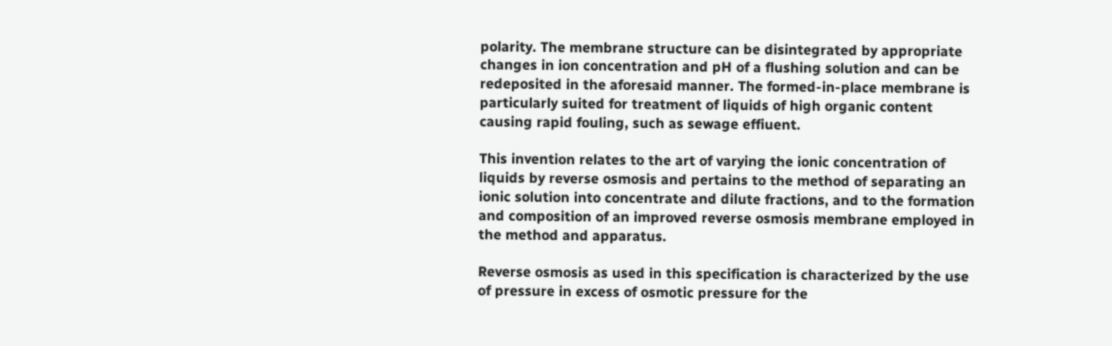polarity. The membrane structure can be disintegrated by appropriate changes in ion concentration and pH of a flushing solution and can be redeposited in the aforesaid manner. The formed-in-place membrane is particularly suited for treatment of liquids of high organic content causing rapid fouling, such as sewage effiuent.

This invention relates to the art of varying the ionic concentration of liquids by reverse osmosis and pertains to the method of separating an ionic solution into concentrate and dilute fractions, and to the formation and composition of an improved reverse osmosis membrane employed in the method and apparatus.

Reverse osmosis as used in this specification is characterized by the use of pressure in excess of osmotic pressure for the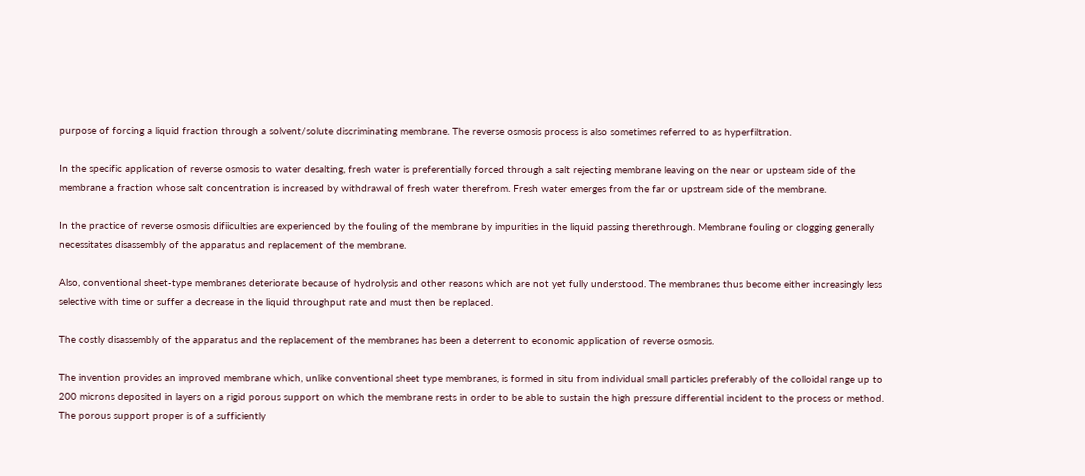purpose of forcing a liquid fraction through a solvent/solute discriminating membrane. The reverse osmosis process is also sometimes referred to as hyperfiltration.

In the specific application of reverse osmosis to water desalting, fresh water is preferentially forced through a salt rejecting membrane leaving on the near or upsteam side of the membrane a fraction whose salt concentration is increased by withdrawal of fresh water therefrom. Fresh water emerges from the far or upstream side of the membrane.

In the practice of reverse osmosis difiiculties are experienced by the fouling of the membrane by impurities in the liquid passing therethrough. Membrane fouling or clogging generally necessitates disassembly of the apparatus and replacement of the membrane.

Also, conventional sheet-type membranes deteriorate because of hydrolysis and other reasons which are not yet fully understood. The membranes thus become either increasingly less selective with time or suffer a decrease in the liquid throughput rate and must then be replaced.

The costly disassembly of the apparatus and the replacement of the membranes has been a deterrent to economic application of reverse osmosis.

The invention provides an improved membrane which, unlike conventional sheet type membranes, is formed in situ from individual small particles preferably of the colloidal range up to 200 microns deposited in layers on a rigid porous support on which the membrane rests in order to be able to sustain the high pressure differential incident to the process or method. The porous support proper is of a sufficiently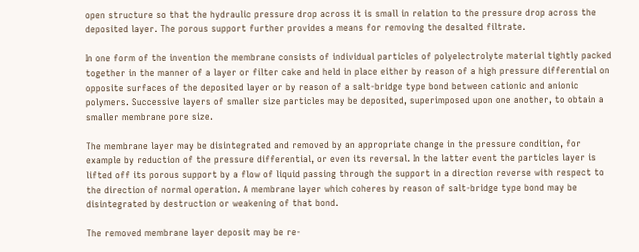open structure so that the hydraulic pressure drop across it is small in relation to the pressure drop across the deposited layer. The porous support further provides a means for removing the desalted filtrate.

In one form of the invention the membrane consists of individual particles of polyelectrolyte material tightly packed together in the manner of a layer or filter cake and held in place either by reason of a high pressure differential on opposite surfaces of the deposited layer or by reason of a salt-bridge type bond between cationic and anionic polymers. Successive layers of smaller size particles may be deposited, superimposed upon one another, to obtain a smaller membrane pore size.

The membrane layer may be disintegrated and removed by an appropriate change in the pressure condition, for example by reduction of the pressure differential, or even its reversal. In the latter event the particles layer is lifted off its porous support by a flow of liquid passing through the support in a direction reverse with respect to the direction of normal operation. A membrane layer which coheres by reason of salt-bridge type bond may be disintegrated by destruction or weakening of that bond.

The removed membrane layer deposit may be re-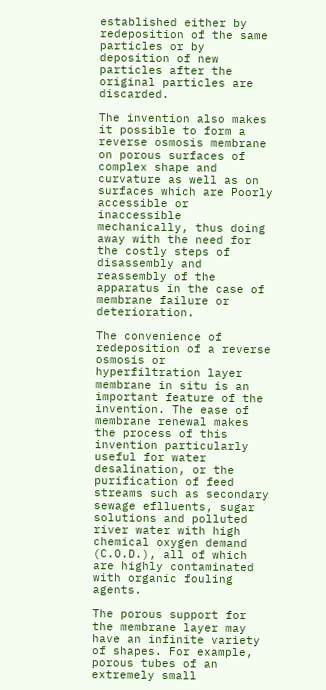established either by redeposition of the same particles or by deposition of new particles after the original particles are discarded.

The invention also makes it possible to form a reverse osmosis membrane on porous surfaces of complex shape and curvature as well as on surfaces which are Poorly accessible or inaccessible mechanically, thus doing away with the need for the costly steps of disassembly and reassembly of the apparatus in the case of membrane failure or deterioration.

The convenience of redeposition of a reverse osmosis or hyperfiltration layer membrane in situ is an important feature of the invention. The ease of membrane renewal makes the process of this invention particularly useful for water desalination, or the purification of feed streams such as secondary sewage eflluents, sugar solutions and polluted river water with high chemical oxygen demand (C.O.D.), all of which are highly contaminated with organic fouling agents.

The porous support for the membrane layer may have an infinite variety of shapes. For example, porous tubes of an extremely small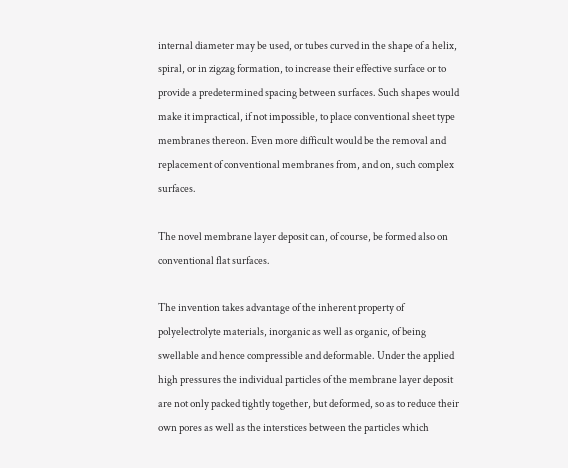internal diameter may be used, or tubes curved in the shape of a helix, spiral, or in zigzag formation, to increase their effective surface or to provide a predetermined spacing between surfaces. Such shapes would make it impractical, if not impossible, to place conventional sheet type membranes thereon. Even more difficult would be the removal and replacement of conventional membranes from, and on, such complex surfaces.

The novel membrane layer deposit can, of course, be formed also on conventional flat surfaces.

The invention takes advantage of the inherent property of polyelectrolyte materials, inorganic as well as organic, of being swellable and hence compressible and deformable. Under the applied high pressures the individual particles of the membrane layer deposit are not only packed tightly together, but deformed, so as to reduce their own pores as well as the interstices between the particles which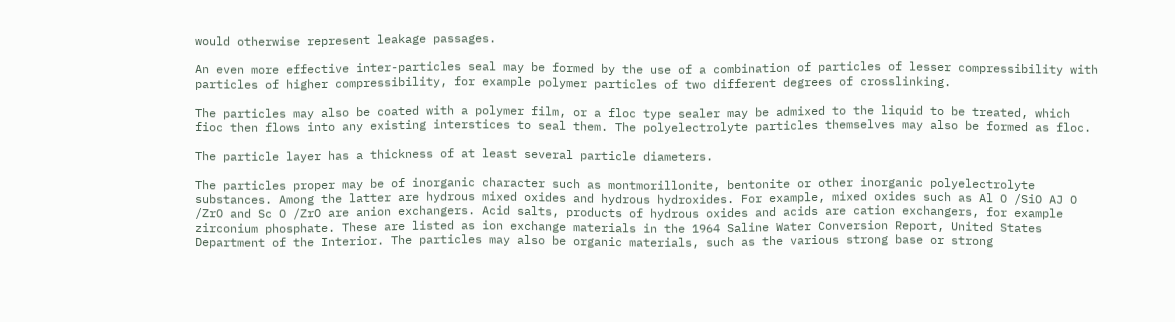would otherwise represent leakage passages.

An even more effective inter-particles seal may be formed by the use of a combination of particles of lesser compressibility with particles of higher compressibility, for example polymer particles of two different degrees of crosslinking.

The particles may also be coated with a polymer film, or a floc type sealer may be admixed to the liquid to be treated, which fioc then flows into any existing interstices to seal them. The polyelectrolyte particles themselves may also be formed as floc.

The particle layer has a thickness of at least several particle diameters.

The particles proper may be of inorganic character such as montmorillonite, bentonite or other inorganic polyelectrolyte substances. Among the latter are hydrous mixed oxides and hydrous hydroxides. For example, mixed oxides such as Al O /SiO AJ O /ZrO and Sc O /ZrO are anion exchangers. Acid salts, products of hydrous oxides and acids are cation exchangers, for example zirconium phosphate. These are listed as ion exchange materials in the 1964 Saline Water Conversion Report, United States Department of the Interior. The particles may also be organic materials, such as the various strong base or strong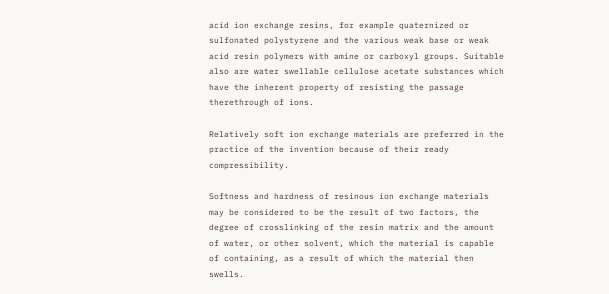acid ion exchange resins, for example quaternized or sulfonated polystyrene and the various weak base or weak acid resin polymers with amine or carboxyl groups. Suitable also are water swellable cellulose acetate substances which have the inherent property of resisting the passage therethrough of ions.

Relatively soft ion exchange materials are preferred in the practice of the invention because of their ready compressibility.

Softness and hardness of resinous ion exchange materials may be considered to be the result of two factors, the degree of crosslinking of the resin matrix and the amount of water, or other solvent, which the material is capable of containing, as a result of which the material then swells.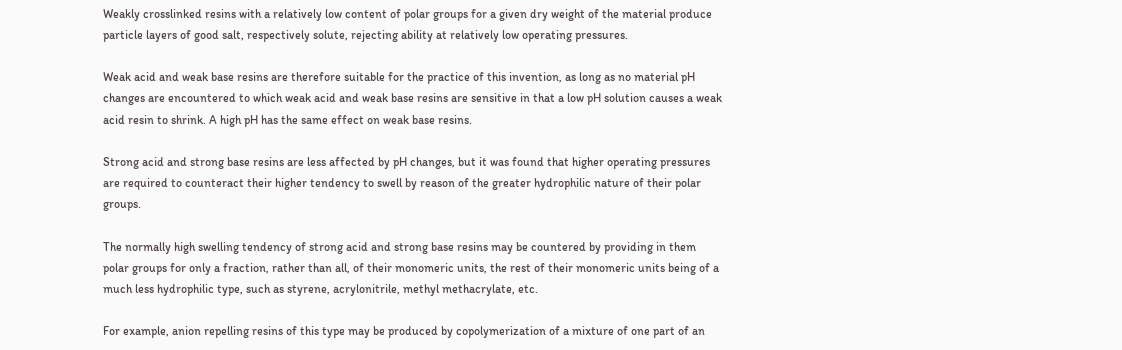Weakly crosslinked resins with a relatively low content of polar groups for a given dry weight of the material produce particle layers of good salt, respectively solute, rejecting ability at relatively low operating pressures.

Weak acid and weak base resins are therefore suitable for the practice of this invention, as long as no material pH changes are encountered to which weak acid and weak base resins are sensitive in that a low pH solution causes a weak acid resin to shrink. A high pH has the same effect on weak base resins.

Strong acid and strong base resins are less affected by pH changes, but it was found that higher operating pressures are required to counteract their higher tendency to swell by reason of the greater hydrophilic nature of their polar groups.

The normally high swelling tendency of strong acid and strong base resins may be countered by providing in them polar groups for only a fraction, rather than all, of their monomeric units, the rest of their monomeric units being of a much less hydrophilic type, such as styrene, acrylonitrile, methyl methacrylate, etc.

For example, anion repelling resins of this type may be produced by copolymerization of a mixture of one part of an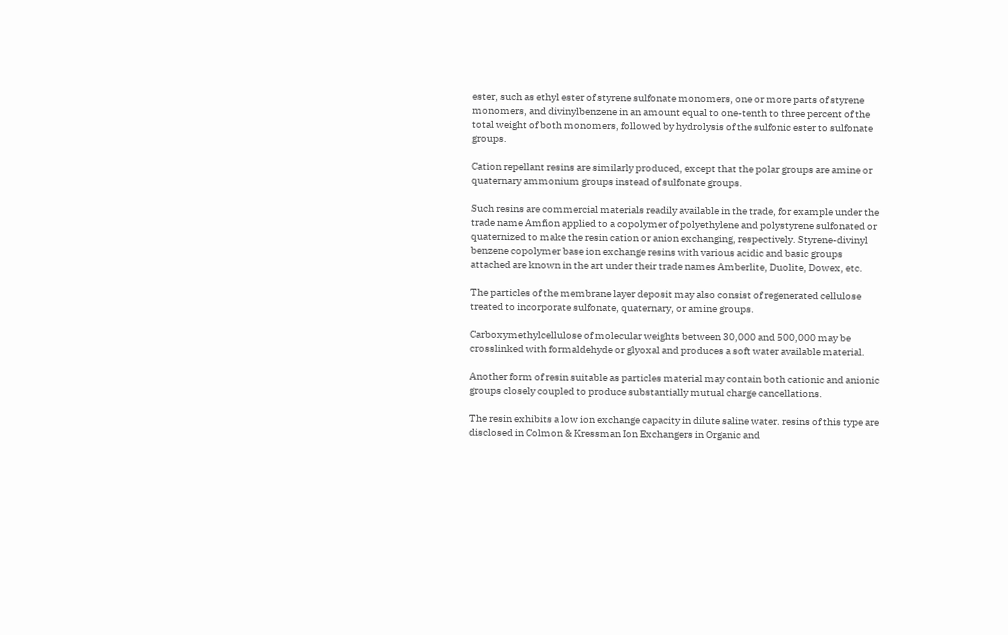ester, such as ethyl ester of styrene sulfonate monomers, one or more parts of styrene monomers, and divinylbenzene in an amount equal to one-tenth to three percent of the total weight of both monomers, followed by hydrolysis of the sulfonic ester to sulfonate groups.

Cation repellant resins are similarly produced, except that the polar groups are amine or quaternary ammonium groups instead of sulfonate groups.

Such resins are commercial materials readily available in the trade, for example under the trade name Amfion applied to a copolymer of polyethylene and polystyrene sulfonated or quaternized to make the resin cation or anion exchanging, respectively. Styrene-divinyl benzene copolymer base ion exchange resins with various acidic and basic groups attached are known in the art under their trade names Amberlite, Duolite, Dowex, etc.

The particles of the membrane layer deposit may also consist of regenerated cellulose treated to incorporate sulfonate, quaternary, or amine groups.

Carboxymethylcellulose of molecular weights between 30,000 and 500,000 may be crosslinked with formaldehyde or glyoxal and produces a soft water available material.

Another form of resin suitable as particles material may contain both cationic and anionic groups closely coupled to produce substantially mutual charge cancellations.

The resin exhibits a low ion exchange capacity in dilute saline water. resins of this type are disclosed in Colmon & Kressman Ion Exchangers in Organic and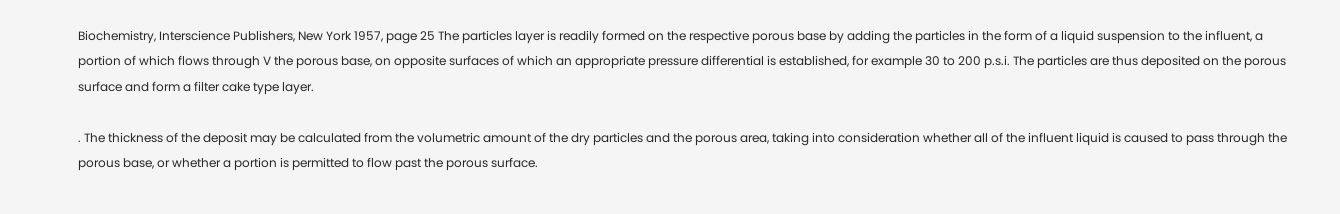Biochemistry, Interscience Publishers, New York 1957, page 25 The particles layer is readily formed on the respective porous base by adding the particles in the form of a liquid suspension to the influent, a portion of which flows through V the porous base, on opposite surfaces of which an appropriate pressure differential is established, for example 30 to 200 p.s.i. The particles are thus deposited on the porous surface and form a filter cake type layer.

. The thickness of the deposit may be calculated from the volumetric amount of the dry particles and the porous area, taking into consideration whether all of the influent liquid is caused to pass through the porous base, or whether a portion is permitted to flow past the porous surface.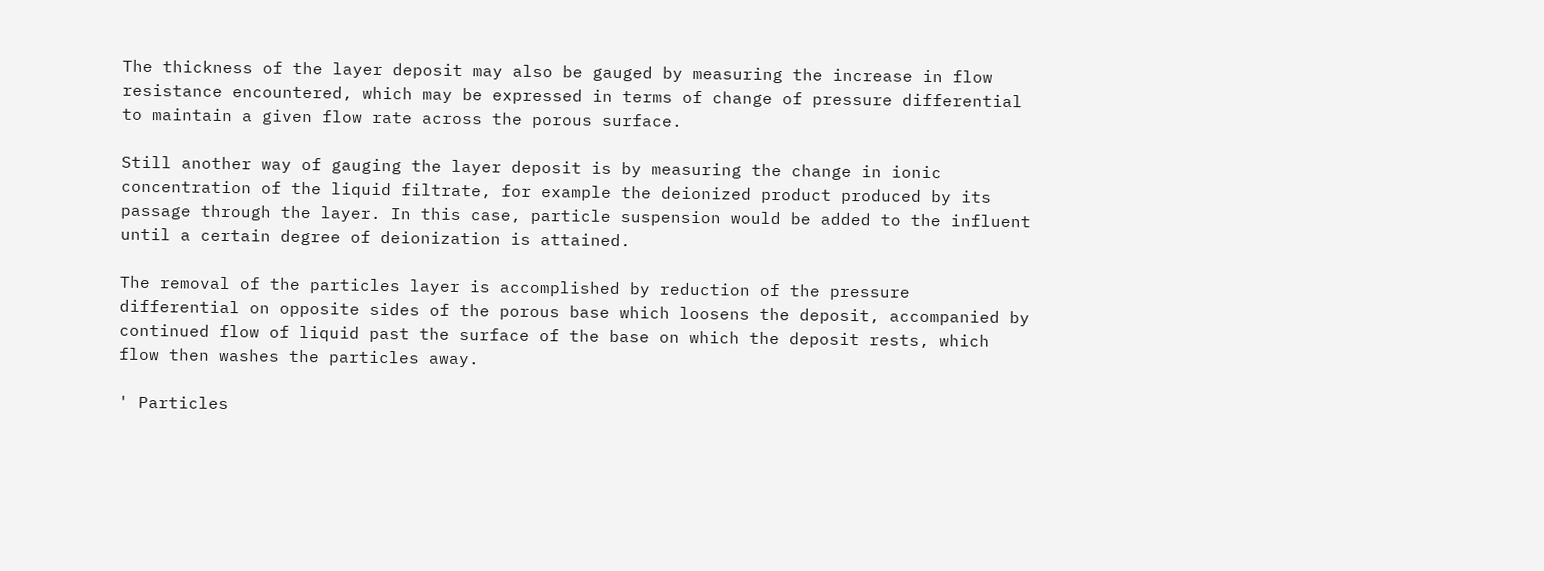The thickness of the layer deposit may also be gauged by measuring the increase in flow resistance encountered, which may be expressed in terms of change of pressure differential to maintain a given flow rate across the porous surface.

Still another way of gauging the layer deposit is by measuring the change in ionic concentration of the liquid filtrate, for example the deionized product produced by its passage through the layer. In this case, particle suspension would be added to the influent until a certain degree of deionization is attained.

The removal of the particles layer is accomplished by reduction of the pressure differential on opposite sides of the porous base which loosens the deposit, accompanied by continued flow of liquid past the surface of the base on which the deposit rests, which flow then washes the particles away.

' Particles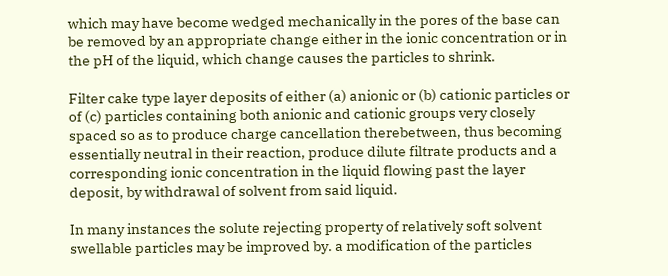which may have become wedged mechanically in the pores of the base can be removed by an appropriate change either in the ionic concentration or in the pH of the liquid, which change causes the particles to shrink.

Filter cake type layer deposits of either (a) anionic or (b) cationic particles or of (c) particles containing both anionic and cationic groups very closely spaced so as to produce charge cancellation therebetween, thus becoming essentially neutral in their reaction, produce dilute filtrate products and a corresponding ionic concentration in the liquid flowing past the layer deposit, by withdrawal of solvent from said liquid.

In many instances the solute rejecting property of relatively soft solvent swellable particles may be improved by. a modification of the particles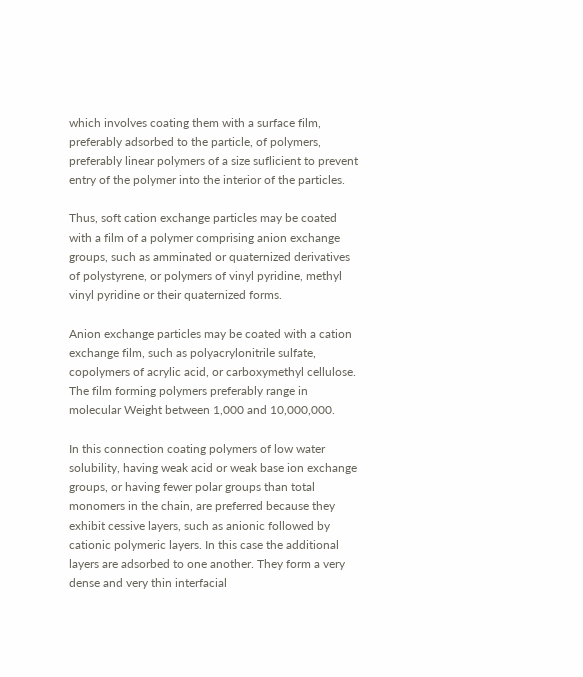which involves coating them with a surface film, preferably adsorbed to the particle, of polymers, preferably linear polymers of a size suflicient to prevent entry of the polymer into the interior of the particles.

Thus, soft cation exchange particles may be coated with a film of a polymer comprising anion exchange groups, such as amminated or quaternized derivatives of polystyrene, or polymers of vinyl pyridine, methyl vinyl pyridine or their quaternized forms.

Anion exchange particles may be coated with a cation exchange film, such as polyacrylonitrile sulfate, copolymers of acrylic acid, or carboxymethyl cellulose. The film forming polymers preferably range in molecular Weight between 1,000 and 10,000,000.

In this connection coating polymers of low water solubility, having weak acid or weak base ion exchange groups, or having fewer polar groups than total monomers in the chain, are preferred because they exhibit cessive layers, such as anionic followed by cationic polymeric layers. In this case the additional layers are adsorbed to one another. They form a very dense and very thin interfacial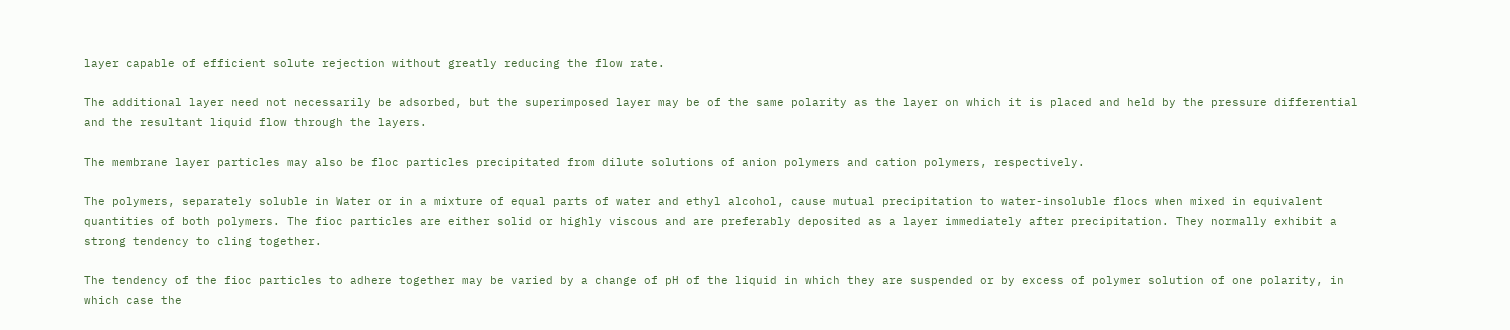layer capable of efficient solute rejection without greatly reducing the flow rate.

The additional layer need not necessarily be adsorbed, but the superimposed layer may be of the same polarity as the layer on which it is placed and held by the pressure differential and the resultant liquid flow through the layers.

The membrane layer particles may also be floc particles precipitated from dilute solutions of anion polymers and cation polymers, respectively.

The polymers, separately soluble in Water or in a mixture of equal parts of water and ethyl alcohol, cause mutual precipitation to water-insoluble flocs when mixed in equivalent quantities of both polymers. The fioc particles are either solid or highly viscous and are preferably deposited as a layer immediately after precipitation. They normally exhibit a strong tendency to cling together.

The tendency of the fioc particles to adhere together may be varied by a change of pH of the liquid in which they are suspended or by excess of polymer solution of one polarity, in which case the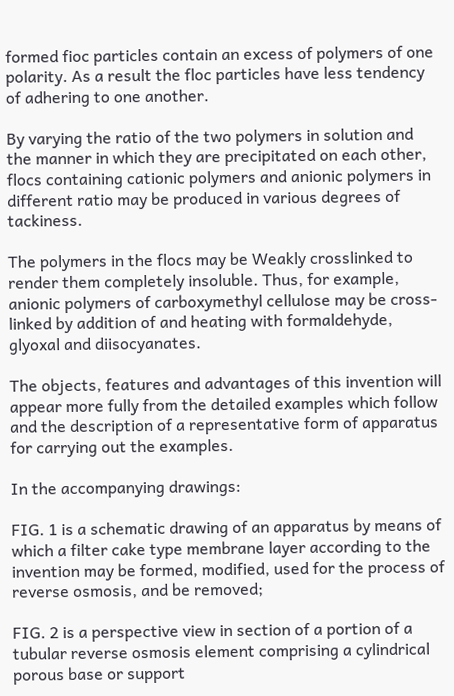formed fioc particles contain an excess of polymers of one polarity. As a result the floc particles have less tendency of adhering to one another.

By varying the ratio of the two polymers in solution and the manner in which they are precipitated on each other, flocs containing cationic polymers and anionic polymers in different ratio may be produced in various degrees of tackiness.

The polymers in the flocs may be Weakly crosslinked to render them completely insoluble. Thus, for example, anionic polymers of carboxymethyl cellulose may be cross-linked by addition of and heating with formaldehyde, glyoxal and diisocyanates.

The objects, features and advantages of this invention will appear more fully from the detailed examples which follow and the description of a representative form of apparatus for carrying out the examples.

In the accompanying drawings:

FIG. 1 is a schematic drawing of an apparatus by means of which a filter cake type membrane layer according to the invention may be formed, modified, used for the process of reverse osmosis, and be removed;

FIG. 2 is a perspective view in section of a portion of a tubular reverse osmosis element comprising a cylindrical porous base or support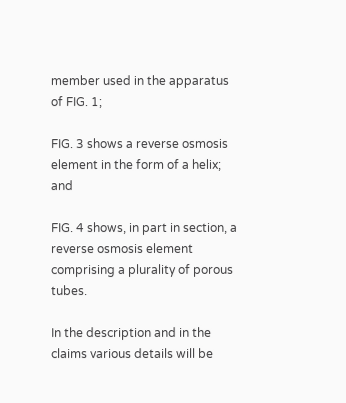member used in the apparatus of FIG. 1;

FIG. 3 shows a reverse osmosis element in the form of a helix; and

FIG. 4 shows, in part in section, a reverse osmosis element comprising a plurality of porous tubes.

In the description and in the claims various details will be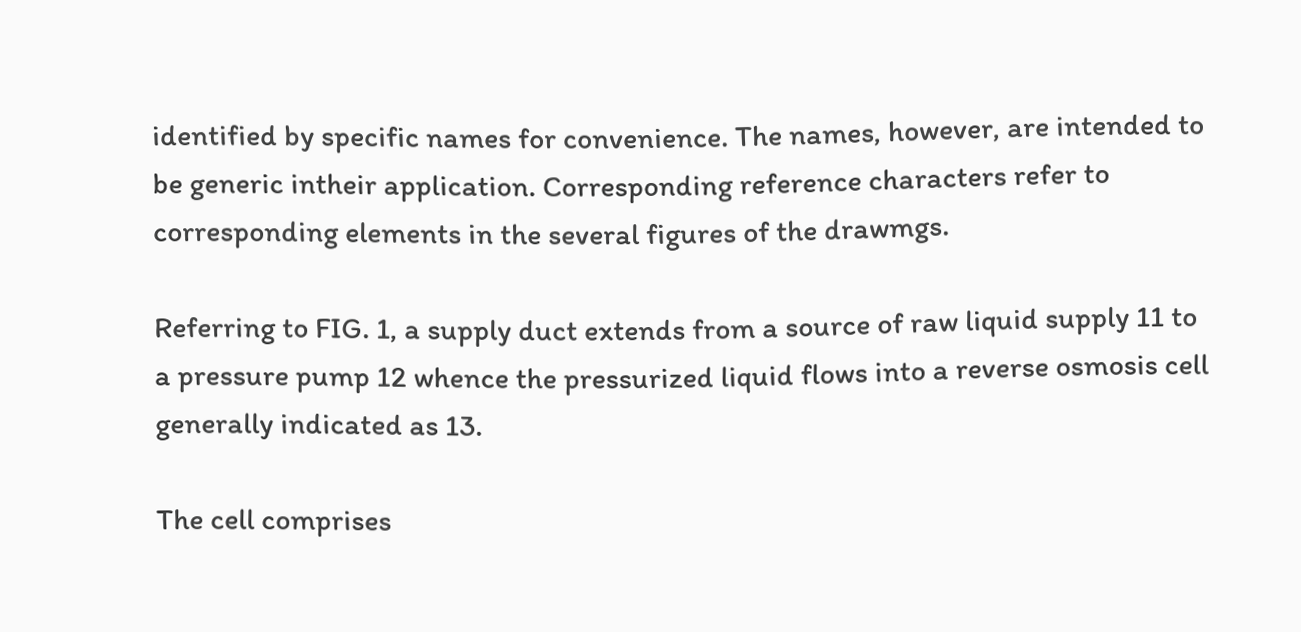identified by specific names for convenience. The names, however, are intended to be generic intheir application. Corresponding reference characters refer to corresponding elements in the several figures of the drawmgs.

Referring to FIG. 1, a supply duct extends from a source of raw liquid supply 11 to a pressure pump 12 whence the pressurized liquid flows into a reverse osmosis cell generally indicated as 13.

The cell comprises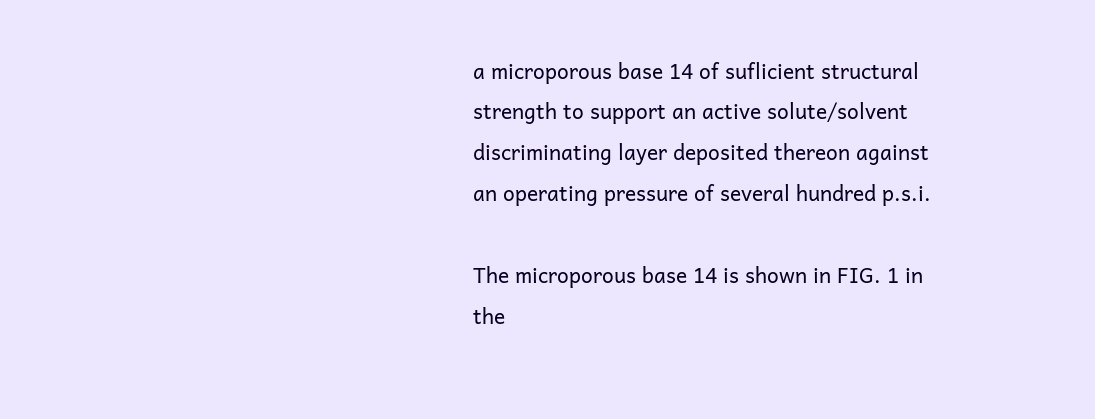a microporous base 14 of suflicient structural strength to support an active solute/solvent discriminating layer deposited thereon against an operating pressure of several hundred p.s.i.

The microporous base 14 is shown in FIG. 1 in the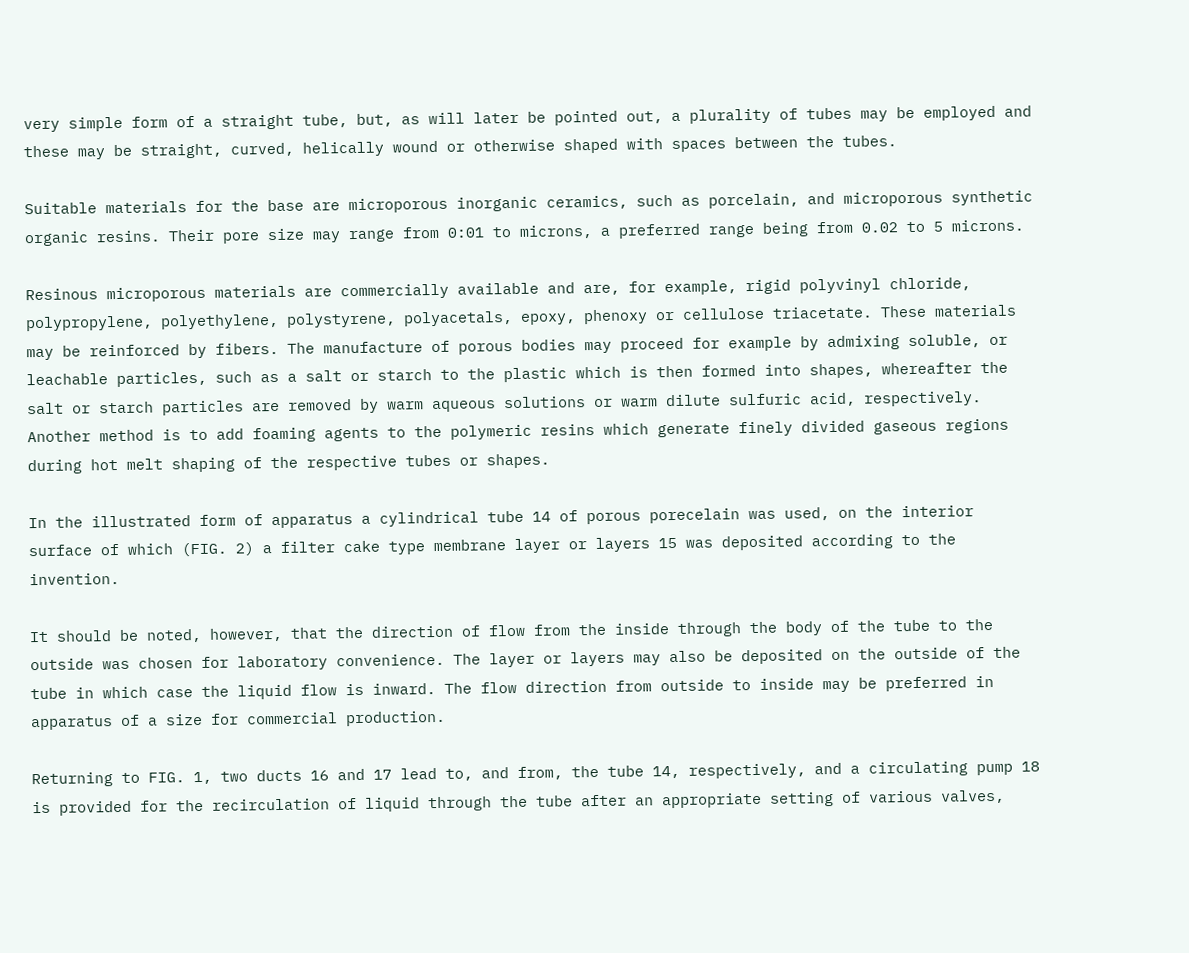very simple form of a straight tube, but, as will later be pointed out, a plurality of tubes may be employed and these may be straight, curved, helically wound or otherwise shaped with spaces between the tubes.

Suitable materials for the base are microporous inorganic ceramics, such as porcelain, and microporous synthetic organic resins. Their pore size may range from 0:01 to microns, a preferred range being from 0.02 to 5 microns.

Resinous microporous materials are commercially available and are, for example, rigid polyvinyl chloride, polypropylene, polyethylene, polystyrene, polyacetals, epoxy, phenoxy or cellulose triacetate. These materials may be reinforced by fibers. The manufacture of porous bodies may proceed for example by admixing soluble, or leachable particles, such as a salt or starch to the plastic which is then formed into shapes, whereafter the salt or starch particles are removed by warm aqueous solutions or warm dilute sulfuric acid, respectively. Another method is to add foaming agents to the polymeric resins which generate finely divided gaseous regions during hot melt shaping of the respective tubes or shapes.

In the illustrated form of apparatus a cylindrical tube 14 of porous porecelain was used, on the interior surface of which (FIG. 2) a filter cake type membrane layer or layers 15 was deposited according to the invention.

It should be noted, however, that the direction of flow from the inside through the body of the tube to the outside was chosen for laboratory convenience. The layer or layers may also be deposited on the outside of the tube in which case the liquid flow is inward. The flow direction from outside to inside may be preferred in apparatus of a size for commercial production.

Returning to FIG. 1, two ducts 16 and 17 lead to, and from, the tube 14, respectively, and a circulating pump 18 is provided for the recirculation of liquid through the tube after an appropriate setting of various valves,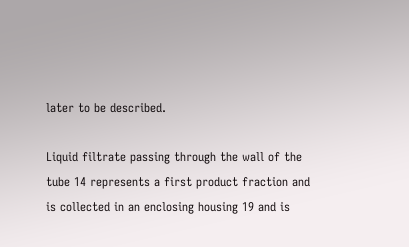later to be described.

Liquid filtrate passing through the wall of the tube 14 represents a first product fraction and is collected in an enclosing housing 19 and is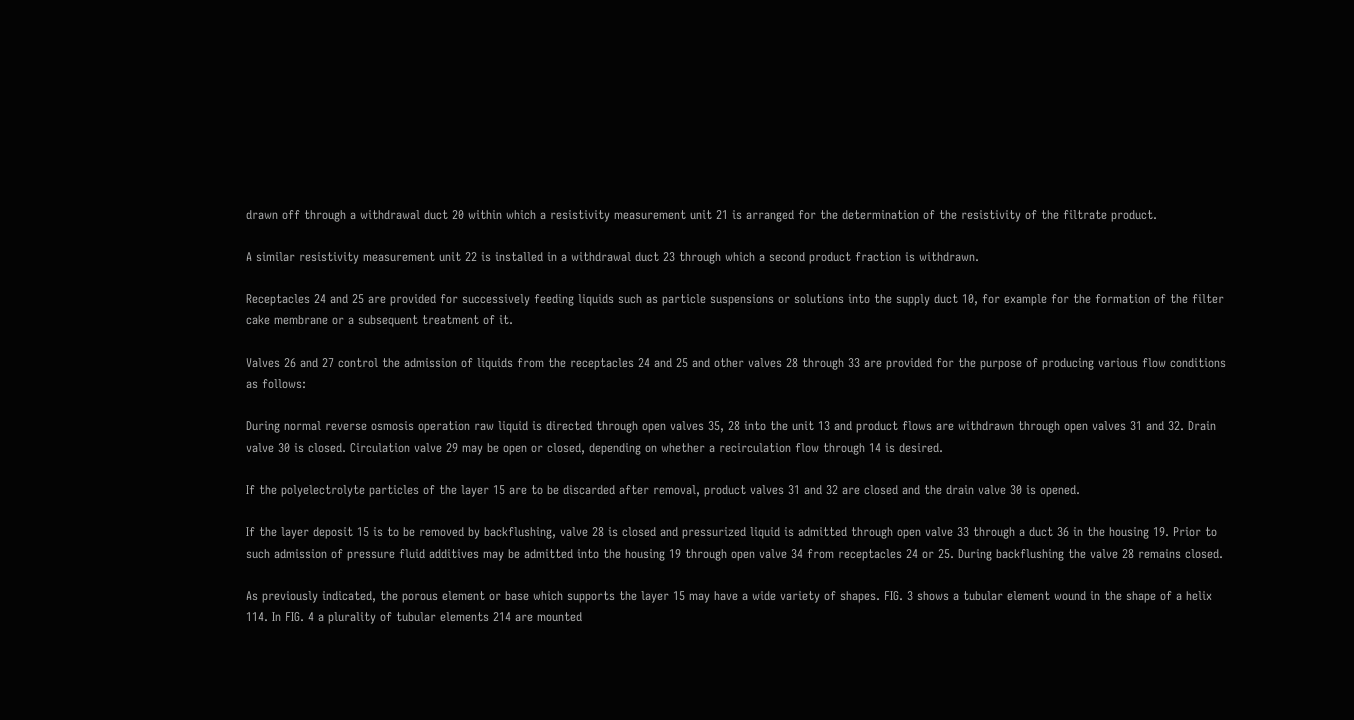drawn off through a withdrawal duct 20 within which a resistivity measurement unit 21 is arranged for the determination of the resistivity of the filtrate product.

A similar resistivity measurement unit 22 is installed in a withdrawal duct 23 through which a second product fraction is withdrawn.

Receptacles 24 and 25 are provided for successively feeding liquids such as particle suspensions or solutions into the supply duct 10, for example for the formation of the filter cake membrane or a subsequent treatment of it.

Valves 26 and 27 control the admission of liquids from the receptacles 24 and 25 and other valves 28 through 33 are provided for the purpose of producing various flow conditions as follows:

During normal reverse osmosis operation raw liquid is directed through open valves 35, 28 into the unit 13 and product flows are withdrawn through open valves 31 and 32. Drain valve 30 is closed. Circulation valve 29 may be open or closed, depending on whether a recirculation flow through 14 is desired.

If the polyelectrolyte particles of the layer 15 are to be discarded after removal, product valves 31 and 32 are closed and the drain valve 30 is opened.

If the layer deposit 15 is to be removed by backflushing, valve 28 is closed and pressurized liquid is admitted through open valve 33 through a duct 36 in the housing 19. Prior to such admission of pressure fluid additives may be admitted into the housing 19 through open valve 34 from receptacles 24 or 25. During backflushing the valve 28 remains closed.

As previously indicated, the porous element or base which supports the layer 15 may have a wide variety of shapes. FIG. 3 shows a tubular element wound in the shape of a helix 114. In FIG. 4 a plurality of tubular elements 214 are mounted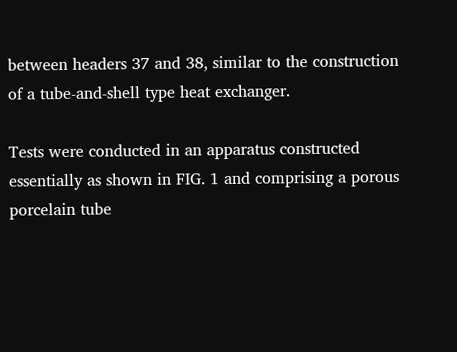between headers 37 and 38, similar to the construction of a tube-and-shell type heat exchanger.

Tests were conducted in an apparatus constructed essentially as shown in FIG. 1 and comprising a porous porcelain tube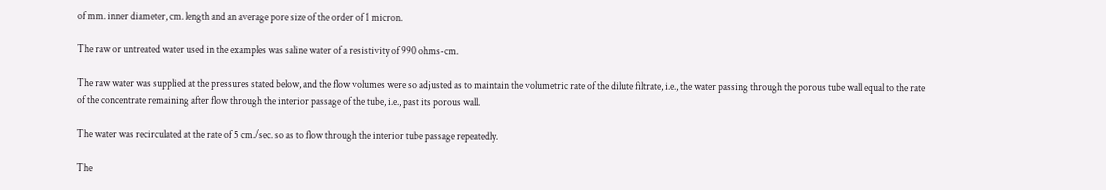of mm. inner diameter, cm. length and an average pore size of the order of 1 micron.

The raw or untreated water used in the examples was saline water of a resistivity of 990 ohms-cm.

The raw water was supplied at the pressures stated below, and the flow volumes were so adjusted as to maintain the volumetric rate of the dilute filtrate, i.e., the water passing through the porous tube wall equal to the rate of the concentrate remaining after flow through the interior passage of the tube, i.e., past its porous wall.

The water was recirculated at the rate of 5 cm./sec. so as to flow through the interior tube passage repeatedly.

The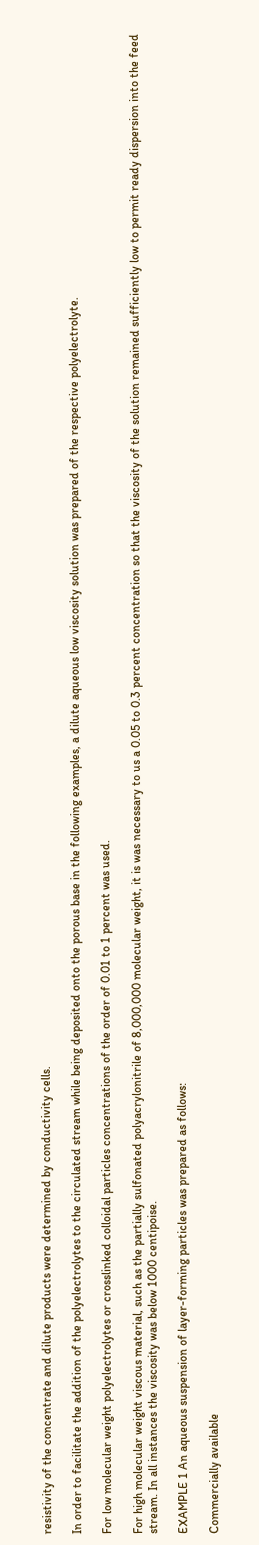resistivity of the concentrate and dilute products were determined by conductivity cells.

In order to facilitate the addition of the polyelectrolytes to the circulated stream while being deposited onto the porous base in the following examples, a dilute aqueous low viscosity solution was prepared of the respective polyelectrolyte.

For low molecular weight polyelectrolytes or crosslinked colloidal particles concentrations of the order of 0.01 to 1 percent was used.

For high molecular weight viscous material, such as the partially sulfonated polyacrylonitrile of 8,000,000 molecular weight, it is was necessary to us a 0.05 to 0.3 percent concentration so that the viscosity of the solution remained sufficiently low to permit ready dispersion into the feed stream. In all instances the viscosity was below 1000 centipoise.

EXAMPLE 1 An aqueous suspension of layer-forming particles was prepared as follows:

Commercially available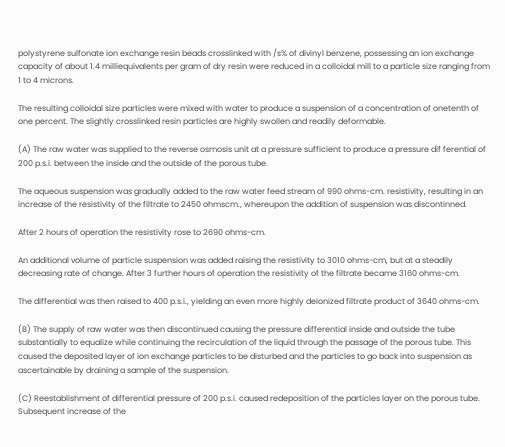polystyrene sulfonate ion exchange resin beads crosslinked with /s% of divinyl benzene, possessing an ion exchange capacity of about 1.4 milliequivalents per gram of dry resin were reduced in a colloidal mill to a particle size ranging from 1 to 4 microns.

The resulting colloidal size particles were mixed with water to produce a suspension of a concentration of onetenth of one percent. The slightly crosslinked resin particles are highly swollen and readily deformable.

(A) The raw water was supplied to the reverse osmosis unit at a pressure sufficient to produce a pressure dif ferential of 200 p.s.i. between the inside and the outside of the porous tube.

The aqueous suspension was gradually added to the raw water feed stream of 990 ohms-cm. resistivity, resulting in an increase of the resistivity of the filtrate to 2450 ohmscm., whereupon the addition of suspension was discontinned.

After 2 hours of operation the resistivity rose to 2690 ohms-cm.

An additional volume of particle suspension was added raising the resistivity to 3010 ohms-cm, but at a steadily decreasing rate of change. After 3 further hours of operation the resistivity of the filtrate became 3160 ohms-cm.

The differential was then raised to 400 p.s.i., yielding an even more highly deionized filtrate product of 3640 ohms-cm.

(B) The supply of raw water was then discontinued causing the pressure differential inside and outside the tube substantially to equalize while continuing the recirculation of the liquid through the passage of the porous tube. This caused the deposited layer of ion exchange particles to be disturbed and the particles to go back into suspension as ascertainable by draining a sample of the suspension.

(C) Reestablishment of differential pressure of 200 p.s.i. caused redeposition of the particles layer on the porous tube. Subsequent increase of the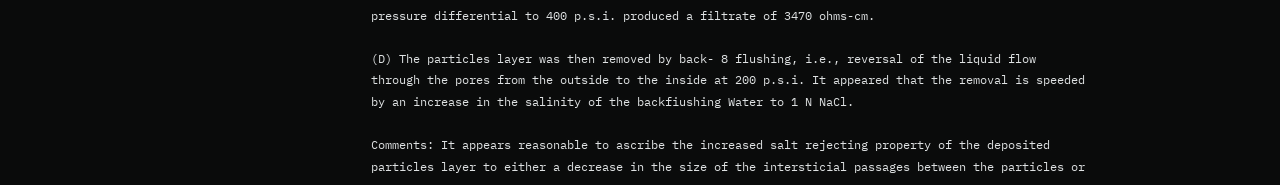pressure differential to 400 p.s.i. produced a filtrate of 3470 ohms-cm.

(D) The particles layer was then removed by back- 8 flushing, i.e., reversal of the liquid flow through the pores from the outside to the inside at 200 p.s.i. It appeared that the removal is speeded by an increase in the salinity of the backfiushing Water to 1 N NaCl.

Comments: It appears reasonable to ascribe the increased salt rejecting property of the deposited particles layer to either a decrease in the size of the intersticial passages between the particles or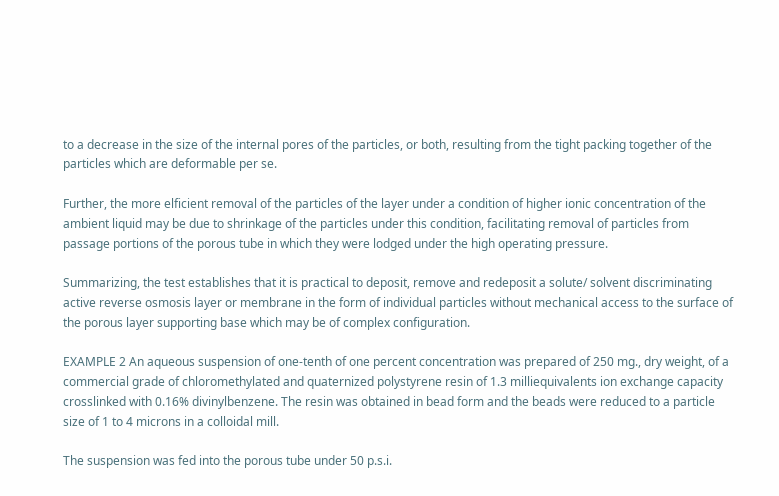to a decrease in the size of the internal pores of the particles, or both, resulting from the tight packing together of the particles which are deformable per se.

Further, the more elficient removal of the particles of the layer under a condition of higher ionic concentration of the ambient liquid may be due to shrinkage of the particles under this condition, facilitating removal of particles from passage portions of the porous tube in which they were lodged under the high operating pressure.

Summarizing, the test establishes that it is practical to deposit, remove and redeposit a solute/ solvent discriminating active reverse osmosis layer or membrane in the form of individual particles without mechanical access to the surface of the porous layer supporting base which may be of complex configuration.

EXAMPLE 2 An aqueous suspension of one-tenth of one percent concentration was prepared of 250 mg., dry weight, of a commercial grade of chloromethylated and quaternized polystyrene resin of 1.3 milliequivalents ion exchange capacity crosslinked with 0.16% divinylbenzene. The resin was obtained in bead form and the beads were reduced to a particle size of 1 to 4 microns in a colloidal mill.

The suspension was fed into the porous tube under 50 p.s.i.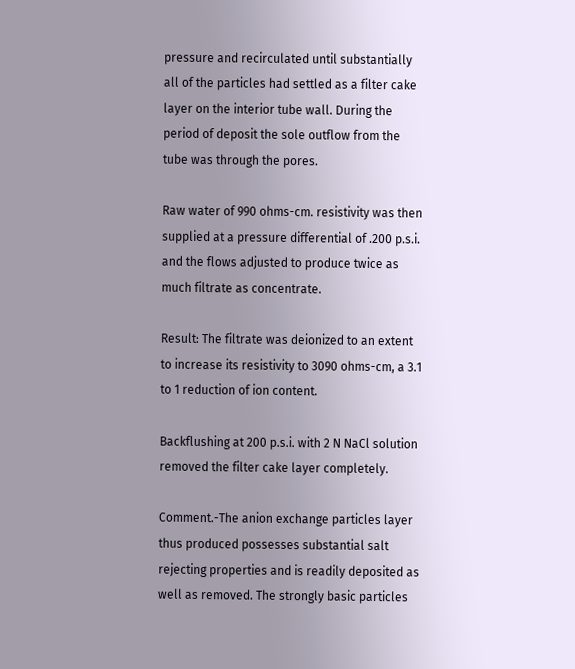pressure and recirculated until substantially all of the particles had settled as a filter cake layer on the interior tube wall. During the period of deposit the sole outflow from the tube was through the pores.

Raw water of 990 ohms-cm. resistivity was then supplied at a pressure differential of .200 p.s.i. and the flows adjusted to produce twice as much filtrate as concentrate.

Result: The filtrate was deionized to an extent to increase its resistivity to 3090 ohms-cm, a 3.1 to 1 reduction of ion content.

Backflushing at 200 p.s.i. with 2 N NaCl solution removed the filter cake layer completely.

Comment.-The anion exchange particles layer thus produced possesses substantial salt rejecting properties and is readily deposited as well as removed. The strongly basic particles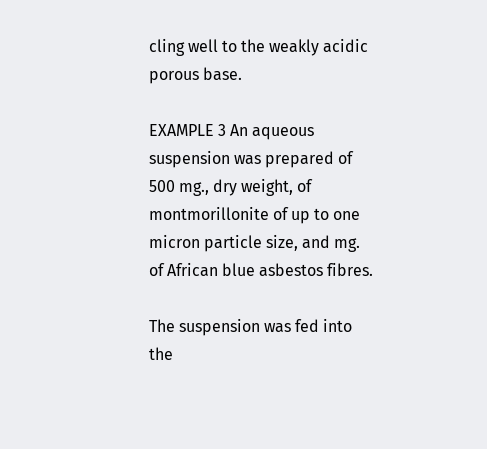cling well to the weakly acidic porous base.

EXAMPLE 3 An aqueous suspension was prepared of 500 mg., dry weight, of montmorillonite of up to one micron particle size, and mg. of African blue asbestos fibres.

The suspension was fed into the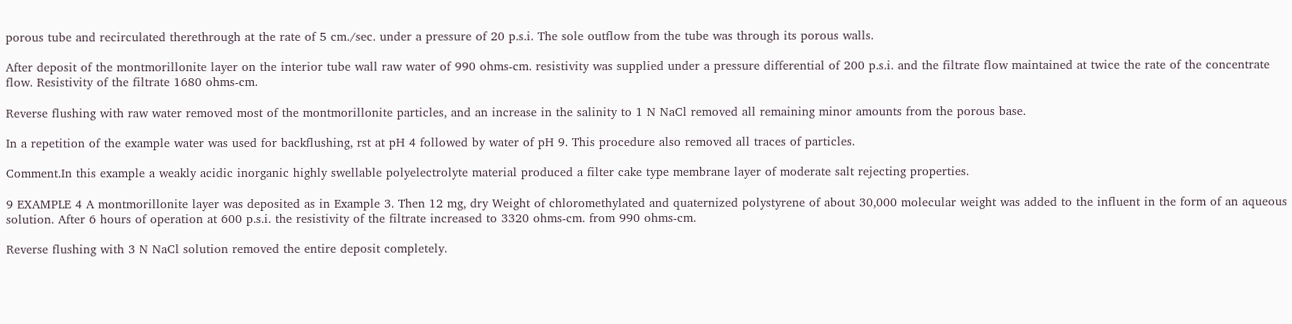porous tube and recirculated therethrough at the rate of 5 cm./sec. under a pressure of 20 p.s.i. The sole outflow from the tube was through its porous walls.

After deposit of the montmorillonite layer on the interior tube wall raw water of 990 ohms-cm. resistivity was supplied under a pressure differential of 200 p.s.i. and the filtrate flow maintained at twice the rate of the concentrate flow. Resistivity of the filtrate 1680 ohms-cm.

Reverse flushing with raw water removed most of the montmorillonite particles, and an increase in the salinity to 1 N NaCl removed all remaining minor amounts from the porous base.

In a repetition of the example water was used for backflushing, rst at pH 4 followed by water of pH 9. This procedure also removed all traces of particles.

Comment.In this example a weakly acidic inorganic highly swellable polyelectrolyte material produced a filter cake type membrane layer of moderate salt rejecting properties.

9 EXAMPLE 4 A montmorillonite layer was deposited as in Example 3. Then 12 mg, dry Weight of chloromethylated and quaternized polystyrene of about 30,000 molecular weight was added to the influent in the form of an aqueous solution. After 6 hours of operation at 600 p.s.i. the resistivity of the filtrate increased to 3320 ohms-cm. from 990 ohms-cm.

Reverse flushing with 3 N NaCl solution removed the entire deposit completely.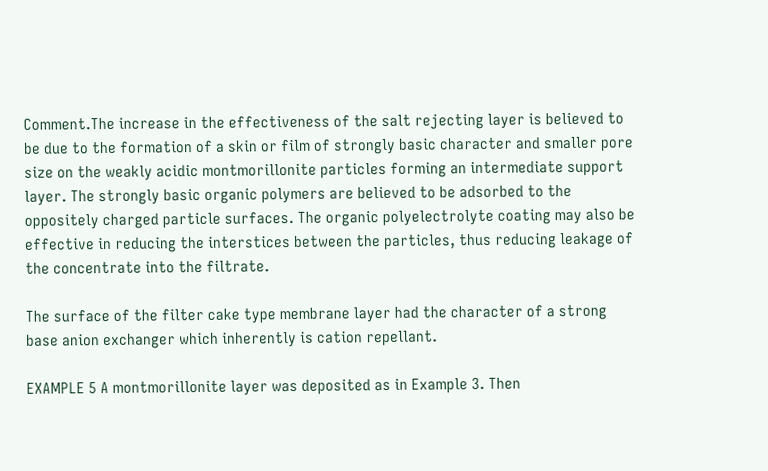Comment.The increase in the effectiveness of the salt rejecting layer is believed to be due to the formation of a skin or film of strongly basic character and smaller pore size on the weakly acidic montmorillonite particles forming an intermediate support layer. The strongly basic organic polymers are believed to be adsorbed to the oppositely charged particle surfaces. The organic polyelectrolyte coating may also be effective in reducing the interstices between the particles, thus reducing leakage of the concentrate into the filtrate.

The surface of the filter cake type membrane layer had the character of a strong base anion exchanger which inherently is cation repellant.

EXAMPLE 5 A montmorillonite layer was deposited as in Example 3. Then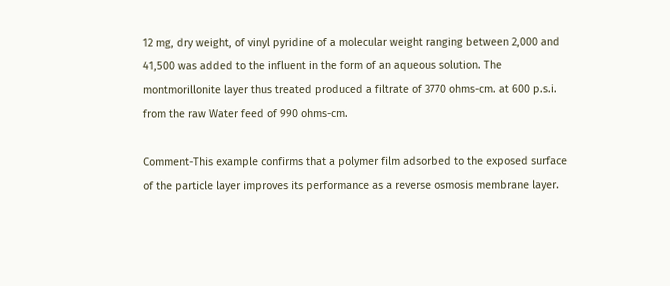12 mg, dry weight, of vinyl pyridine of a molecular weight ranging between 2,000 and 41,500 was added to the influent in the form of an aqueous solution. The montmorillonite layer thus treated produced a filtrate of 3770 ohms-cm. at 600 p.s.i. from the raw Water feed of 990 ohms-cm.

Comment-This example confirms that a polymer film adsorbed to the exposed surface of the particle layer improves its performance as a reverse osmosis membrane layer.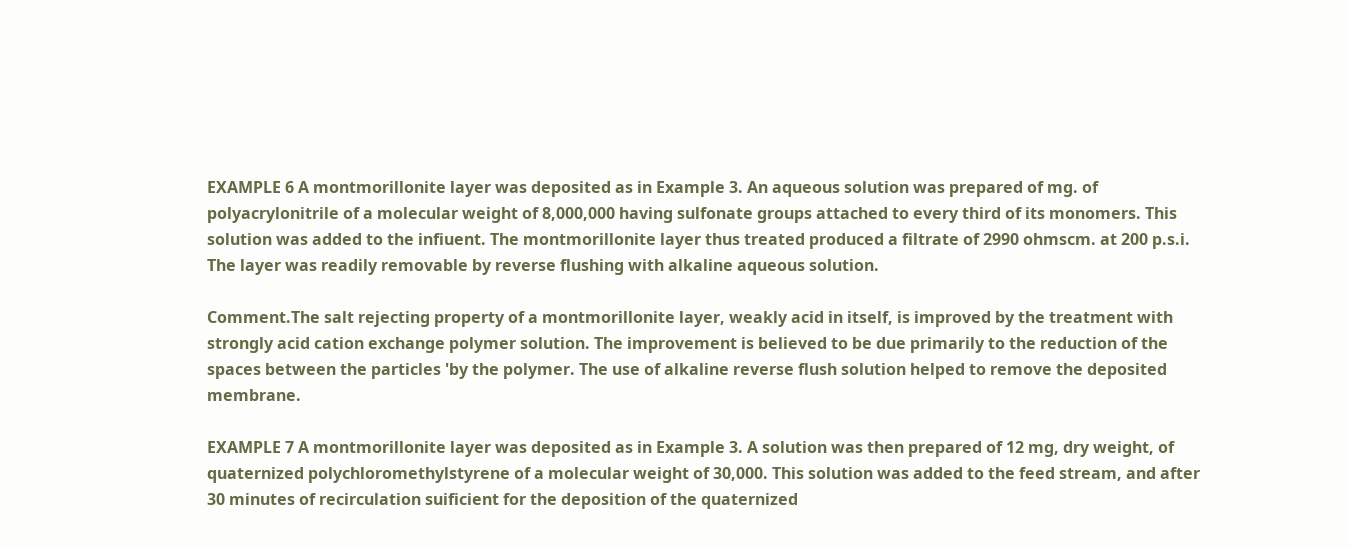EXAMPLE 6 A montmorillonite layer was deposited as in Example 3. An aqueous solution was prepared of mg. of polyacrylonitrile of a molecular weight of 8,000,000 having sulfonate groups attached to every third of its monomers. This solution was added to the infiuent. The montmorillonite layer thus treated produced a filtrate of 2990 ohmscm. at 200 p.s.i. The layer was readily removable by reverse flushing with alkaline aqueous solution.

Comment.The salt rejecting property of a montmorillonite layer, weakly acid in itself, is improved by the treatment with strongly acid cation exchange polymer solution. The improvement is believed to be due primarily to the reduction of the spaces between the particles 'by the polymer. The use of alkaline reverse flush solution helped to remove the deposited membrane.

EXAMPLE 7 A montmorillonite layer was deposited as in Example 3. A solution was then prepared of 12 mg, dry weight, of quaternized polychloromethylstyrene of a molecular weight of 30,000. This solution was added to the feed stream, and after 30 minutes of recirculation suificient for the deposition of the quaternized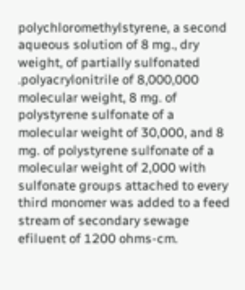polychloromethylstyrene, a second aqueous solution of 8 mg., dry weight, of partially sulfonated .polyacrylonitrile of 8,000,000 molecular weight, 8 mg. of polystyrene sulfonate of a molecular weight of 30,000, and 8 mg. of polystyrene sulfonate of a molecular weight of 2,000 with sulfonate groups attached to every third monomer was added to a feed stream of secondary sewage efiluent of 1200 ohms-cm.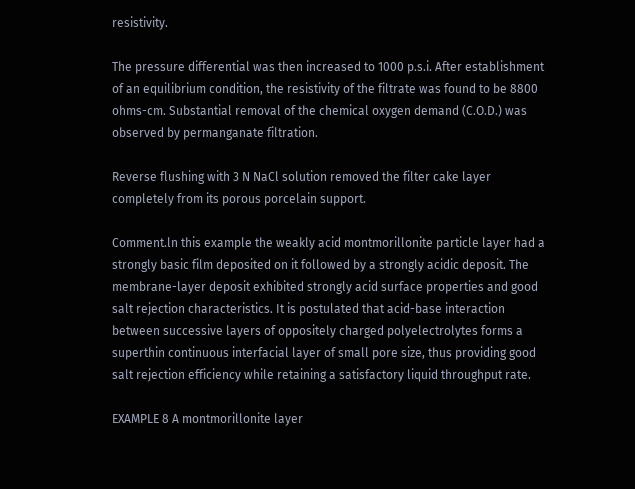resistivity.

The pressure differential was then increased to 1000 p.s.i. After establishment of an equilibrium condition, the resistivity of the filtrate was found to be 8800 ohms-cm. Substantial removal of the chemical oxygen demand (C.O.D.) was observed by permanganate filtration.

Reverse flushing with 3 N NaCl solution removed the filter cake layer completely from its porous porcelain support.

Comment.ln this example the weakly acid montmorillonite particle layer had a strongly basic film deposited on it followed by a strongly acidic deposit. The membrane-layer deposit exhibited strongly acid surface properties and good salt rejection characteristics. It is postulated that acid-base interaction between successive layers of oppositely charged polyelectrolytes forms a superthin continuous interfacial layer of small pore size, thus providing good salt rejection efficiency while retaining a satisfactory liquid throughput rate.

EXAMPLE 8 A montmorillonite layer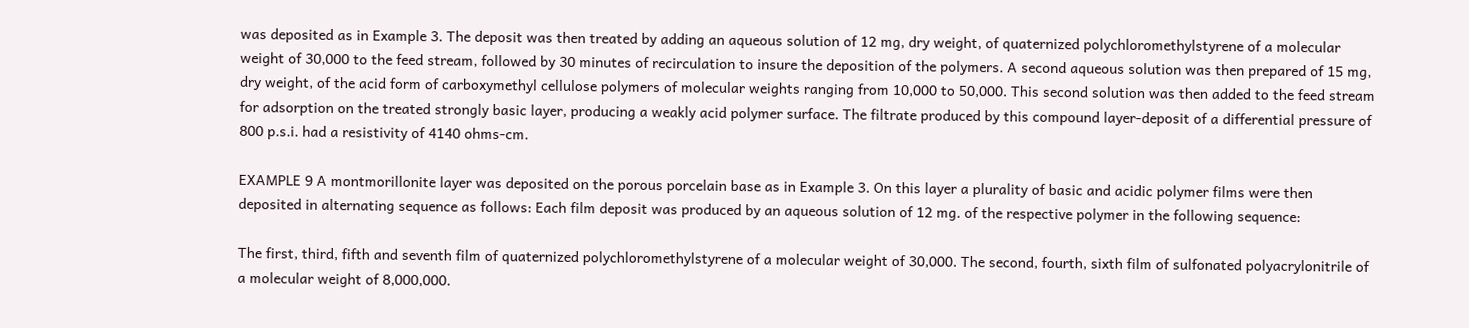was deposited as in Example 3. The deposit was then treated by adding an aqueous solution of 12 mg, dry weight, of quaternized polychloromethylstyrene of a molecular weight of 30,000 to the feed stream, followed by 30 minutes of recirculation to insure the deposition of the polymers. A second aqueous solution was then prepared of 15 mg, dry weight, of the acid form of carboxymethyl cellulose polymers of molecular weights ranging from 10,000 to 50,000. This second solution was then added to the feed stream for adsorption on the treated strongly basic layer, producing a weakly acid polymer surface. The filtrate produced by this compound layer-deposit of a differential pressure of 800 p.s.i. had a resistivity of 4140 ohms-cm.

EXAMPLE 9 A montmorillonite layer was deposited on the porous porcelain base as in Example 3. On this layer a plurality of basic and acidic polymer films were then deposited in alternating sequence as follows: Each film deposit was produced by an aqueous solution of 12 mg. of the respective polymer in the following sequence:

The first, third, fifth and seventh film of quaternized polychloromethylstyrene of a molecular weight of 30,000. The second, fourth, sixth film of sulfonated polyacrylonitrile of a molecular weight of 8,000,000.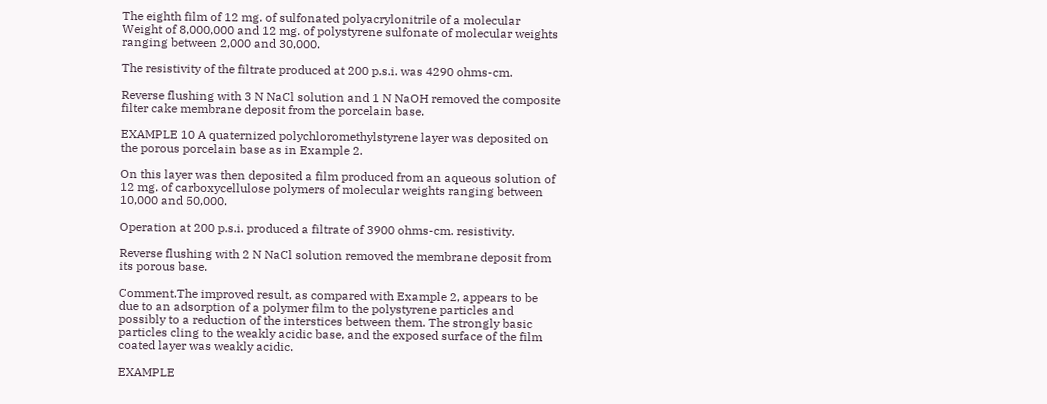The eighth film of 12 mg. of sulfonated polyacrylonitrile of a molecular Weight of 8,000,000 and 12 mg. of polystyrene sulfonate of molecular weights ranging between 2,000 and 30,000.

The resistivity of the filtrate produced at 200 p.s.i. was 4290 ohms-cm.

Reverse flushing with 3 N NaCl solution and 1 N NaOH removed the composite filter cake membrane deposit from the porcelain base.

EXAMPLE 10 A quaternized polychloromethylstyrene layer was deposited on the porous porcelain base as in Example 2.

On this layer was then deposited a film produced from an aqueous solution of 12 mg. of carboxycellulose polymers of molecular weights ranging between 10,000 and 50,000.

Operation at 200 p.s.i. produced a filtrate of 3900 ohms-cm. resistivity.

Reverse flushing with 2 N NaCl solution removed the membrane deposit from its porous base.

Comment.The improved result, as compared with Example 2, appears to be due to an adsorption of a polymer film to the polystyrene particles and possibly to a reduction of the interstices between them. The strongly basic particles cling to the weakly acidic base, and the exposed surface of the film coated layer was weakly acidic.

EXAMPLE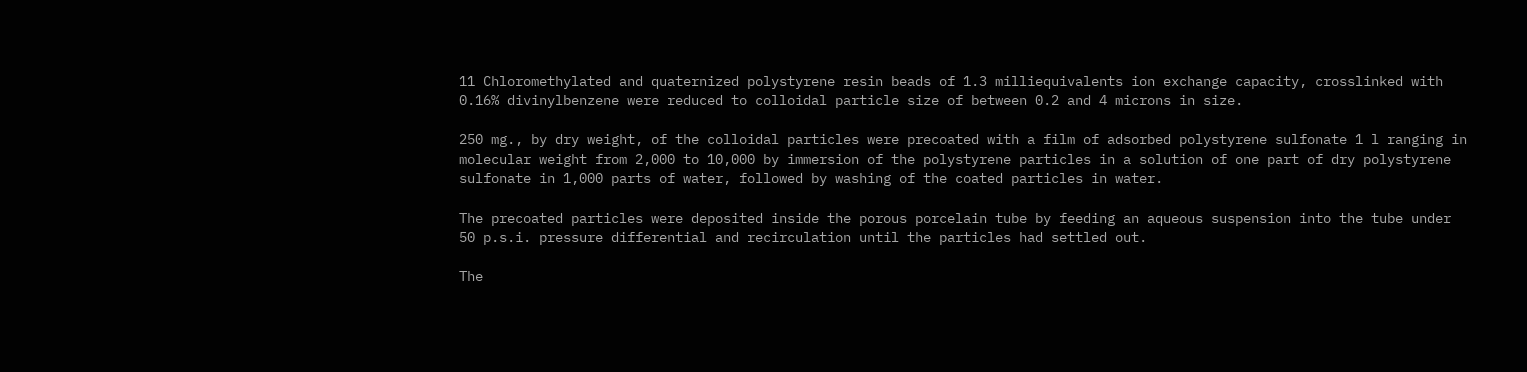11 Chloromethylated and quaternized polystyrene resin beads of 1.3 milliequivalents ion exchange capacity, crosslinked with 0.16% divinylbenzene were reduced to colloidal particle size of between 0.2 and 4 microns in size.

250 mg., by dry weight, of the colloidal particles were precoated with a film of adsorbed polystyrene sulfonate 1 l ranging in molecular weight from 2,000 to 10,000 by immersion of the polystyrene particles in a solution of one part of dry polystyrene sulfonate in 1,000 parts of water, followed by washing of the coated particles in water.

The precoated particles were deposited inside the porous porcelain tube by feeding an aqueous suspension into the tube under 50 p.s.i. pressure differential and recirculation until the particles had settled out.

The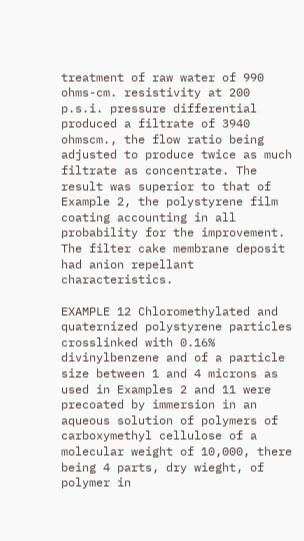treatment of raw water of 990 ohms-cm. resistivity at 200 p.s.i. pressure differential produced a filtrate of 3940 ohmscm., the flow ratio being adjusted to produce twice as much filtrate as concentrate. The result was superior to that of Example 2, the polystyrene film coating accounting in all probability for the improvement. The filter cake membrane deposit had anion repellant characteristics.

EXAMPLE 12 Chloromethylated and quaternized polystyrene particles crosslinked with 0.16% divinylbenzene and of a particle size between 1 and 4 microns as used in Examples 2 and 11 were precoated by immersion in an aqueous solution of polymers of carboxymethyl cellulose of a molecular weight of 10,000, there being 4 parts, dry wieght, of polymer in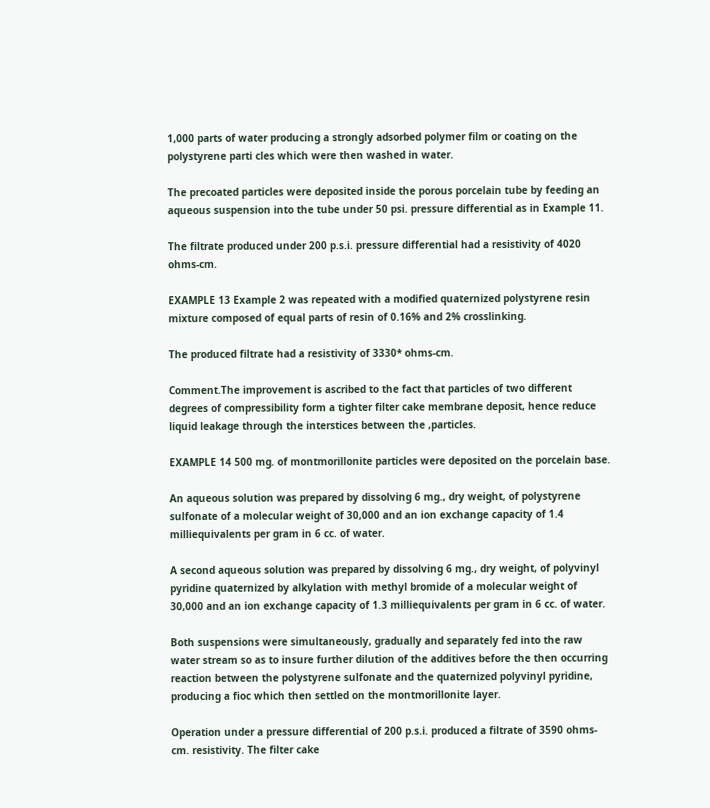1,000 parts of water producing a strongly adsorbed polymer film or coating on the polystyrene parti cles which were then washed in water.

The precoated particles were deposited inside the porous porcelain tube by feeding an aqueous suspension into the tube under 50 psi. pressure differential as in Example 11.

The filtrate produced under 200 p.s.i. pressure differential had a resistivity of 4020 ohms-cm.

EXAMPLE 13 Example 2 was repeated with a modified quaternized polystyrene resin mixture composed of equal parts of resin of 0.16% and 2% crosslinking.

The produced filtrate had a resistivity of 3330* ohms-cm.

Comment.The improvement is ascribed to the fact that particles of two different degrees of compressibility form a tighter filter cake membrane deposit, hence reduce liquid leakage through the interstices between the ,particles.

EXAMPLE 14 500 mg. of montmorillonite particles were deposited on the porcelain base.

An aqueous solution was prepared by dissolving 6 mg., dry weight, of polystyrene sulfonate of a molecular weight of 30,000 and an ion exchange capacity of 1.4 milliequivalents per gram in 6 cc. of water.

A second aqueous solution was prepared by dissolving 6 mg., dry weight, of polyvinyl pyridine quaternized by alkylation with methyl bromide of a molecular weight of 30,000 and an ion exchange capacity of 1.3 milliequivalents per gram in 6 cc. of water.

Both suspensions were simultaneously, gradually and separately fed into the raw water stream so as to insure further dilution of the additives before the then occurring reaction between the polystyrene sulfonate and the quaternized polyvinyl pyridine, producing a fioc which then settled on the montmorillonite layer.

Operation under a pressure differential of 200 p.s.i. produced a filtrate of 3590 ohms-cm. resistivity. The filter cake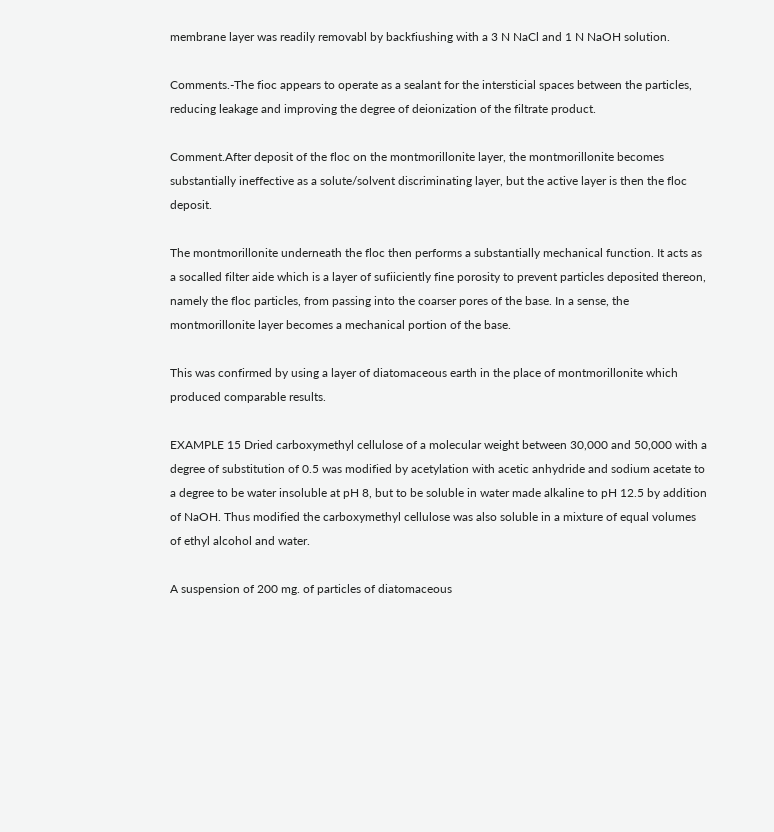membrane layer was readily removabl by backfiushing with a 3 N NaCl and 1 N NaOH solution.

Comments.-The fioc appears to operate as a sealant for the intersticial spaces between the particles, reducing leakage and improving the degree of deionization of the filtrate product.

Comment.After deposit of the floc on the montmorillonite layer, the montmorillonite becomes substantially ineffective as a solute/solvent discriminating layer, but the active layer is then the floc deposit.

The montmorillonite underneath the floc then performs a substantially mechanical function. It acts as a socalled filter aide which is a layer of sufiiciently fine porosity to prevent particles deposited thereon, namely the floc particles, from passing into the coarser pores of the base. In a sense, the montmorillonite layer becomes a mechanical portion of the base.

This was confirmed by using a layer of diatomaceous earth in the place of montmorillonite which produced comparable results.

EXAMPLE 15 Dried carboxymethyl cellulose of a molecular weight between 30,000 and 50,000 with a degree of substitution of 0.5 was modified by acetylation with acetic anhydride and sodium acetate to a degree to be water insoluble at pH 8, but to be soluble in water made alkaline to pH 12.5 by addition of NaOH. Thus modified the carboxymethyl cellulose was also soluble in a mixture of equal volumes of ethyl alcohol and water.

A suspension of 200 mg. of particles of diatomaceous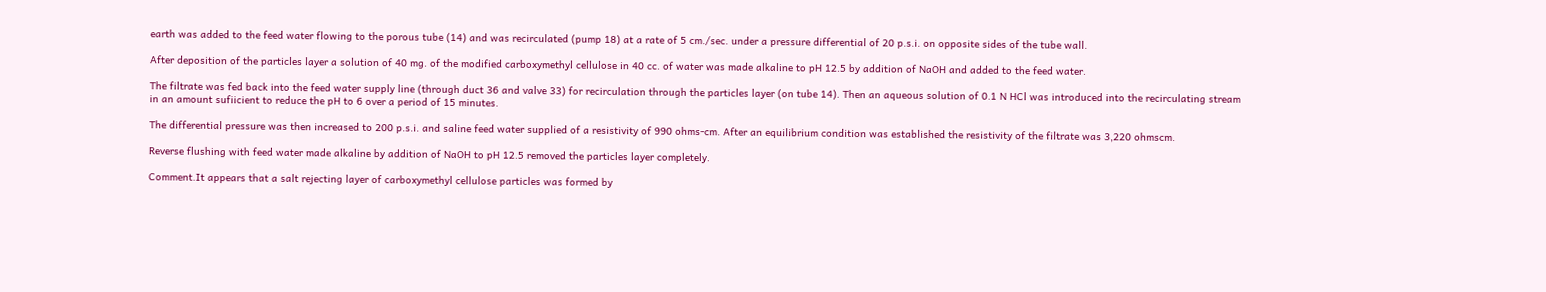earth was added to the feed water flowing to the porous tube (14) and was recirculated (pump 18) at a rate of 5 cm./sec. under a pressure differential of 20 p.s.i. on opposite sides of the tube wall.

After deposition of the particles layer a solution of 40 mg. of the modified carboxymethyl cellulose in 40 cc. of water was made alkaline to pH 12.5 by addition of NaOH and added to the feed water.

The filtrate was fed back into the feed water supply line (through duct 36 and valve 33) for recirculation through the particles layer (on tube 14). Then an aqueous solution of 0.1 N HCl was introduced into the recirculating stream in an amount sufiicient to reduce the pH to 6 over a period of 15 minutes.

The differential pressure was then increased to 200 p.s.i. and saline feed water supplied of a resistivity of 990 ohms-cm. After an equilibrium condition was established the resistivity of the filtrate was 3,220 ohmscm.

Reverse flushing with feed water made alkaline by addition of NaOH to pH 12.5 removed the particles layer completely.

Comment.It appears that a salt rejecting layer of carboxymethyl cellulose particles was formed by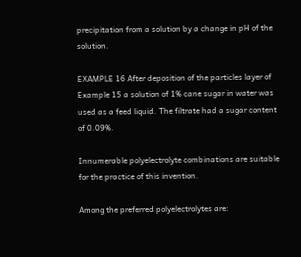precipitation from a solution by a change in pH of the solution.

EXAMPLE 16 After deposition of the particles layer of Example 15 a solution of 1% cane sugar in water was used as a feed liquid. The filtrate had a sugar content of 0.09%.

Innumerable polyelectrolyte combinations are suitable for the practice of this invention.

Among the preferred polyelectrolytes are: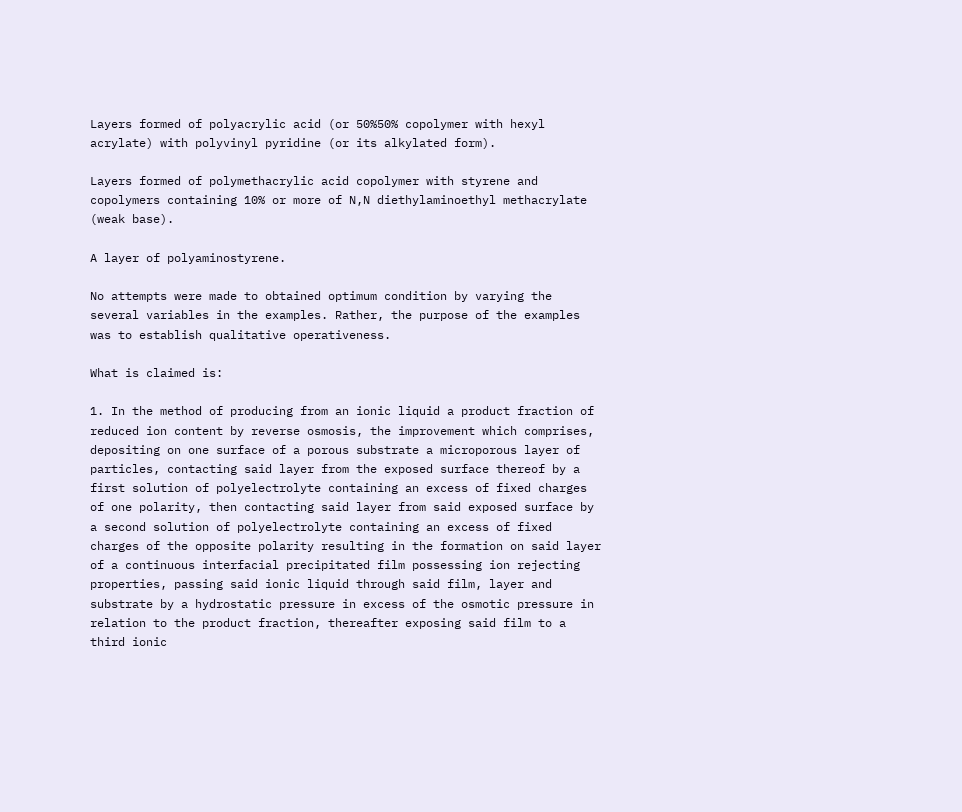Layers formed of polyacrylic acid (or 50%50% copolymer with hexyl acrylate) with polyvinyl pyridine (or its alkylated form).

Layers formed of polymethacrylic acid copolymer with styrene and copolymers containing 10% or more of N,N diethylaminoethyl methacrylate (weak base).

A layer of polyaminostyrene.

No attempts were made to obtained optimum condition by varying the several variables in the examples. Rather, the purpose of the examples was to establish qualitative operativeness.

What is claimed is:

1. In the method of producing from an ionic liquid a product fraction of reduced ion content by reverse osmosis, the improvement which comprises, depositing on one surface of a porous substrate a microporous layer of particles, contacting said layer from the exposed surface thereof by a first solution of polyelectrolyte containing an excess of fixed charges of one polarity, then contacting said layer from said exposed surface by a second solution of polyelectrolyte containing an excess of fixed charges of the opposite polarity resulting in the formation on said layer of a continuous interfacial precipitated film possessing ion rejecting properties, passing said ionic liquid through said film, layer and substrate by a hydrostatic pressure in excess of the osmotic pressure in relation to the product fraction, thereafter exposing said film to a third ionic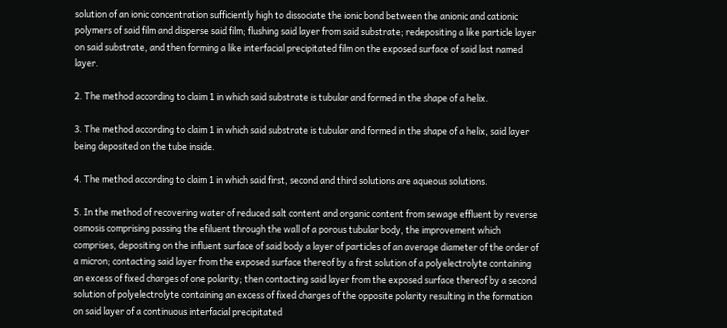solution of an ionic concentration sufficiently high to dissociate the ionic bond between the anionic and cationic polymers of said film and disperse said film; flushing said layer from said substrate; redepositing a like particle layer on said substrate, and then forming a like interfacial precipitated film on the exposed surface of said last named layer.

2. The method according to claim 1 in which said substrate is tubular and formed in the shape of a helix.

3. The method according to claim 1 in which said substrate is tubular and formed in the shape of a helix, said layer being deposited on the tube inside.

4. The method according to claim 1 in which said first, second and third solutions are aqueous solutions.

5. In the method of recovering water of reduced salt content and organic content from sewage effluent by reverse osmosis comprising passing the efiluent through the wall of a porous tubular body, the improvement which comprises, depositing on the influent surface of said body a layer of particles of an average diameter of the order of a micron; contacting said layer from the exposed surface thereof by a first solution of a polyelectrolyte containing an excess of fixed charges of one polarity; then contacting said layer from the exposed surface thereof by a second solution of polyelectrolyte containing an excess of fixed charges of the opposite polarity resulting in the formation on said layer of a continuous interfacial precipitated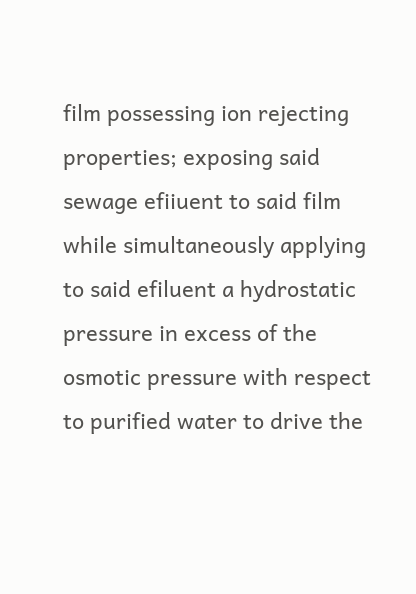film possessing ion rejecting properties; exposing said sewage efiiuent to said film while simultaneously applying to said efiluent a hydrostatic pressure in excess of the osmotic pressure with respect to purified water to drive the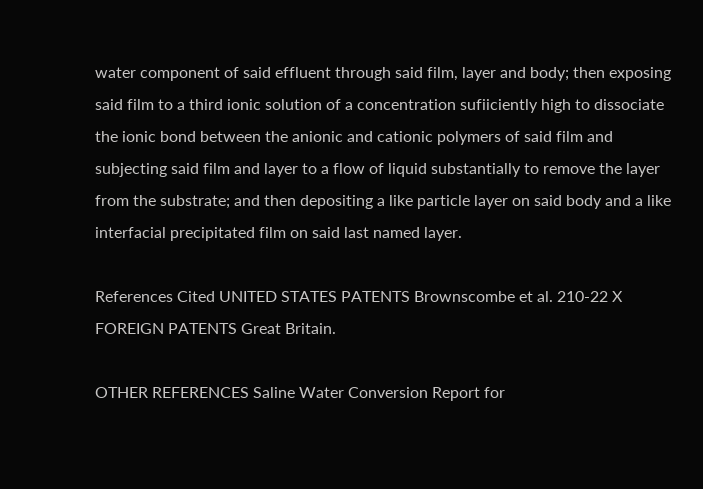water component of said effluent through said film, layer and body; then exposing said film to a third ionic solution of a concentration sufiiciently high to dissociate the ionic bond between the anionic and cationic polymers of said film and subjecting said film and layer to a flow of liquid substantially to remove the layer from the substrate; and then depositing a like particle layer on said body and a like interfacial precipitated film on said last named layer.

References Cited UNITED STATES PATENTS Brownscombe et al. 210-22 X FOREIGN PATENTS Great Britain.

OTHER REFERENCES Saline Water Conversion Report for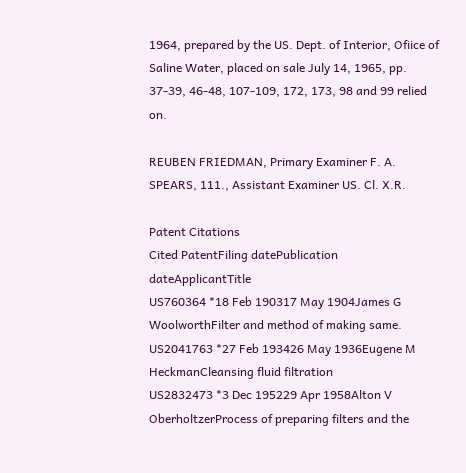1964, prepared by the US. Dept. of Interior, Ofiice of Saline Water, placed on sale July 14, 1965, pp. 37-39, 46-48, 107-109, 172, 173, 98 and 99 relied on.

REUBEN FRIEDMAN, Primary Examiner F. A. SPEARS, 111., Assistant Examiner US. Cl. X.R.

Patent Citations
Cited PatentFiling datePublication dateApplicantTitle
US760364 *18 Feb 190317 May 1904James G WoolworthFilter and method of making same.
US2041763 *27 Feb 193426 May 1936Eugene M HeckmanCleansing fluid filtration
US2832473 *3 Dec 195229 Apr 1958Alton V OberholtzerProcess of preparing filters and the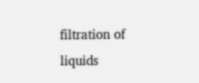filtration of liquids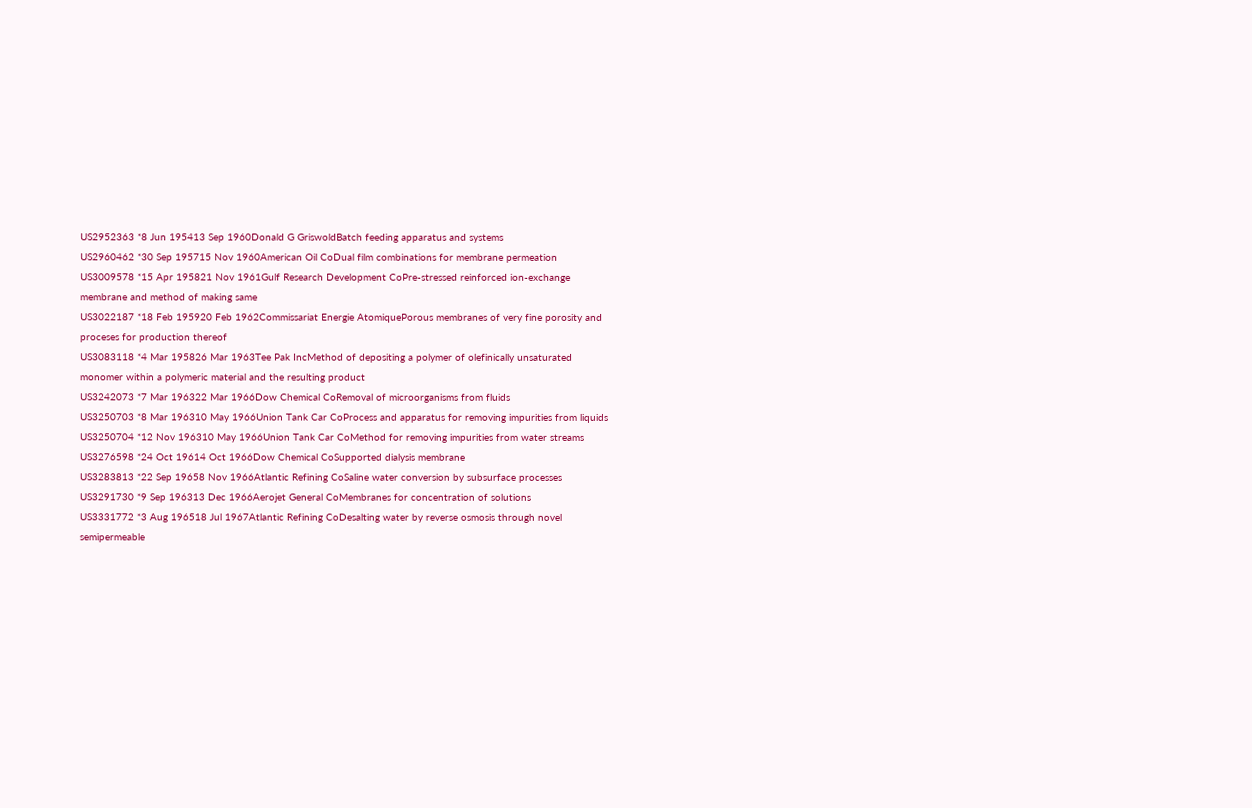US2952363 *8 Jun 195413 Sep 1960Donald G GriswoldBatch feeding apparatus and systems
US2960462 *30 Sep 195715 Nov 1960American Oil CoDual film combinations for membrane permeation
US3009578 *15 Apr 195821 Nov 1961Gulf Research Development CoPre-stressed reinforced ion-exchange membrane and method of making same
US3022187 *18 Feb 195920 Feb 1962Commissariat Energie AtomiquePorous membranes of very fine porosity and proceses for production thereof
US3083118 *4 Mar 195826 Mar 1963Tee Pak IncMethod of depositing a polymer of olefinically unsaturated monomer within a polymeric material and the resulting product
US3242073 *7 Mar 196322 Mar 1966Dow Chemical CoRemoval of microorganisms from fluids
US3250703 *8 Mar 196310 May 1966Union Tank Car CoProcess and apparatus for removing impurities from liquids
US3250704 *12 Nov 196310 May 1966Union Tank Car CoMethod for removing impurities from water streams
US3276598 *24 Oct 19614 Oct 1966Dow Chemical CoSupported dialysis membrane
US3283813 *22 Sep 19658 Nov 1966Atlantic Refining CoSaline water conversion by subsurface processes
US3291730 *9 Sep 196313 Dec 1966Aerojet General CoMembranes for concentration of solutions
US3331772 *3 Aug 196518 Jul 1967Atlantic Refining CoDesalting water by reverse osmosis through novel semipermeable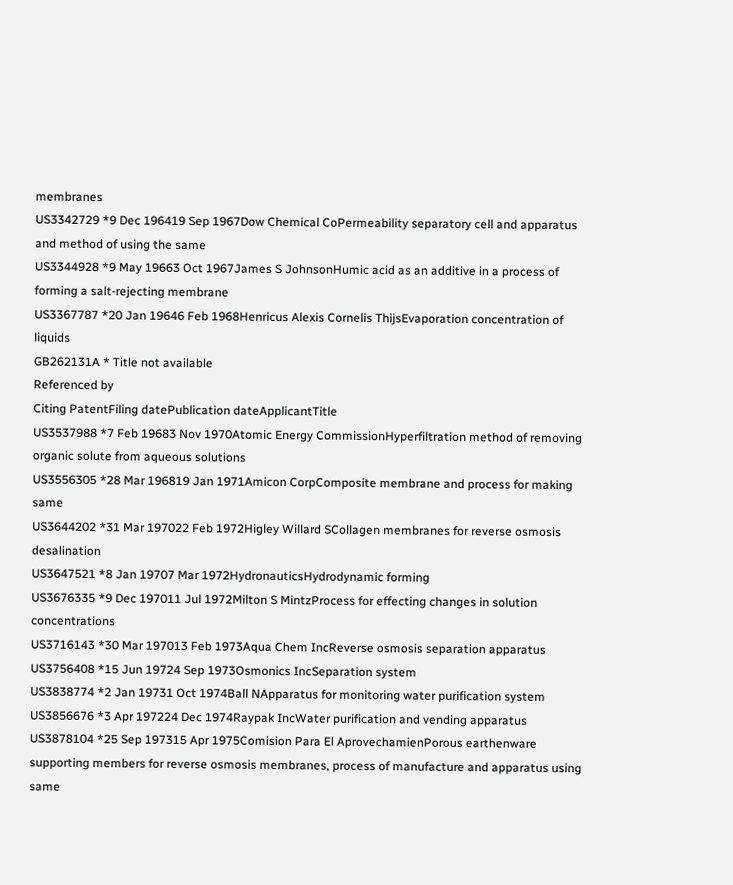membranes
US3342729 *9 Dec 196419 Sep 1967Dow Chemical CoPermeability separatory cell and apparatus and method of using the same
US3344928 *9 May 19663 Oct 1967James S JohnsonHumic acid as an additive in a process of forming a salt-rejecting membrane
US3367787 *20 Jan 19646 Feb 1968Henricus Alexis Cornelis ThijsEvaporation concentration of liquids
GB262131A * Title not available
Referenced by
Citing PatentFiling datePublication dateApplicantTitle
US3537988 *7 Feb 19683 Nov 1970Atomic Energy CommissionHyperfiltration method of removing organic solute from aqueous solutions
US3556305 *28 Mar 196819 Jan 1971Amicon CorpComposite membrane and process for making same
US3644202 *31 Mar 197022 Feb 1972Higley Willard SCollagen membranes for reverse osmosis desalination
US3647521 *8 Jan 19707 Mar 1972HydronauticsHydrodynamic forming
US3676335 *9 Dec 197011 Jul 1972Milton S MintzProcess for effecting changes in solution concentrations
US3716143 *30 Mar 197013 Feb 1973Aqua Chem IncReverse osmosis separation apparatus
US3756408 *15 Jun 19724 Sep 1973Osmonics IncSeparation system
US3838774 *2 Jan 19731 Oct 1974Ball NApparatus for monitoring water purification system
US3856676 *3 Apr 197224 Dec 1974Raypak IncWater purification and vending apparatus
US3878104 *25 Sep 197315 Apr 1975Comision Para El AprovechamienPorous earthenware supporting members for reverse osmosis membranes, process of manufacture and apparatus using same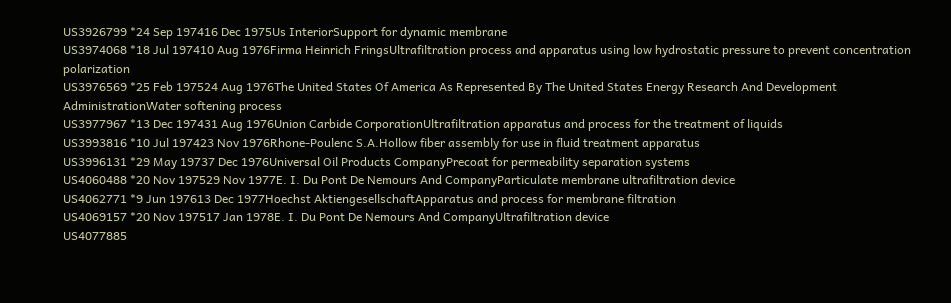US3926799 *24 Sep 197416 Dec 1975Us InteriorSupport for dynamic membrane
US3974068 *18 Jul 197410 Aug 1976Firma Heinrich FringsUltrafiltration process and apparatus using low hydrostatic pressure to prevent concentration polarization
US3976569 *25 Feb 197524 Aug 1976The United States Of America As Represented By The United States Energy Research And Development AdministrationWater softening process
US3977967 *13 Dec 197431 Aug 1976Union Carbide CorporationUltrafiltration apparatus and process for the treatment of liquids
US3993816 *10 Jul 197423 Nov 1976Rhone-Poulenc S.A.Hollow fiber assembly for use in fluid treatment apparatus
US3996131 *29 May 19737 Dec 1976Universal Oil Products CompanyPrecoat for permeability separation systems
US4060488 *20 Nov 197529 Nov 1977E. I. Du Pont De Nemours And CompanyParticulate membrane ultrafiltration device
US4062771 *9 Jun 197613 Dec 1977Hoechst AktiengesellschaftApparatus and process for membrane filtration
US4069157 *20 Nov 197517 Jan 1978E. I. Du Pont De Nemours And CompanyUltrafiltration device
US4077885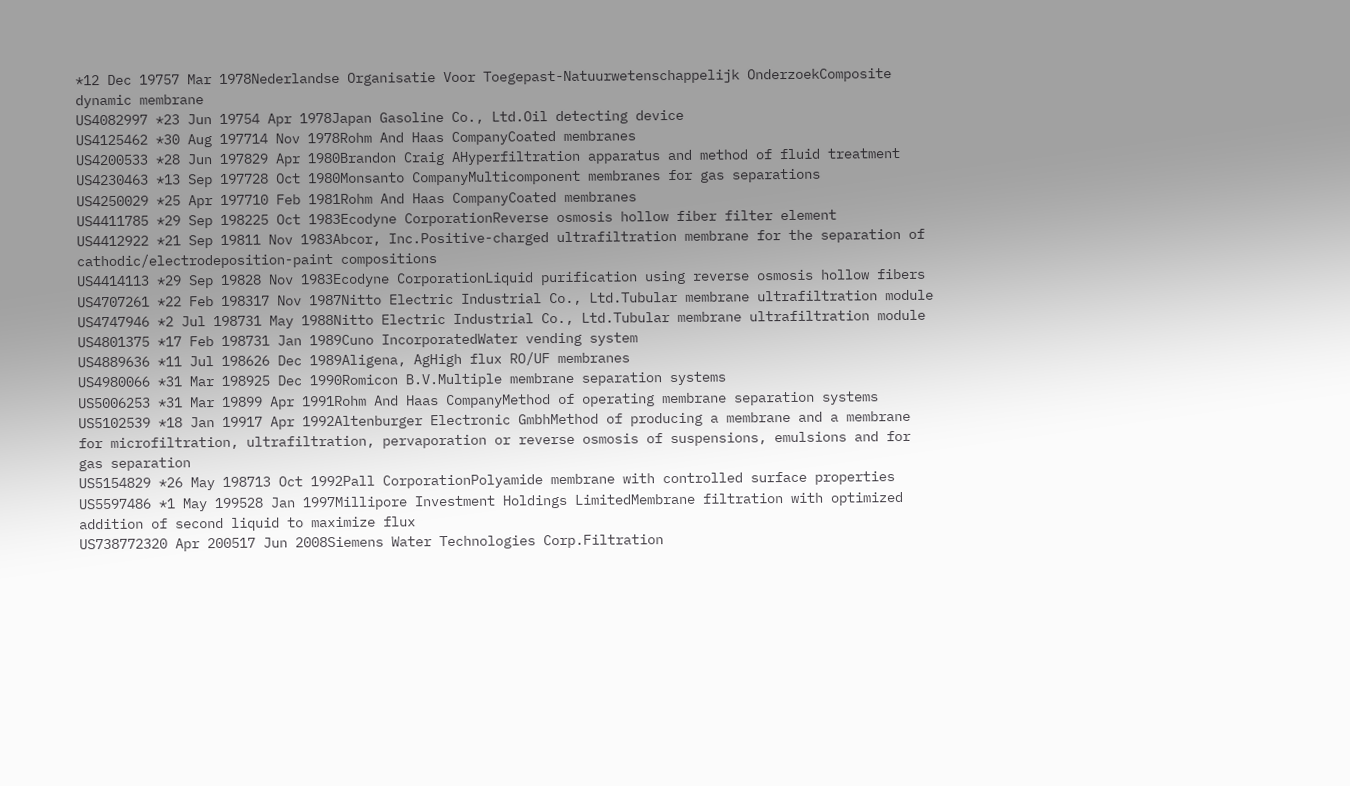*12 Dec 19757 Mar 1978Nederlandse Organisatie Voor Toegepast-Natuurwetenschappelijk OnderzoekComposite dynamic membrane
US4082997 *23 Jun 19754 Apr 1978Japan Gasoline Co., Ltd.Oil detecting device
US4125462 *30 Aug 197714 Nov 1978Rohm And Haas CompanyCoated membranes
US4200533 *28 Jun 197829 Apr 1980Brandon Craig AHyperfiltration apparatus and method of fluid treatment
US4230463 *13 Sep 197728 Oct 1980Monsanto CompanyMulticomponent membranes for gas separations
US4250029 *25 Apr 197710 Feb 1981Rohm And Haas CompanyCoated membranes
US4411785 *29 Sep 198225 Oct 1983Ecodyne CorporationReverse osmosis hollow fiber filter element
US4412922 *21 Sep 19811 Nov 1983Abcor, Inc.Positive-charged ultrafiltration membrane for the separation of cathodic/electrodeposition-paint compositions
US4414113 *29 Sep 19828 Nov 1983Ecodyne CorporationLiquid purification using reverse osmosis hollow fibers
US4707261 *22 Feb 198317 Nov 1987Nitto Electric Industrial Co., Ltd.Tubular membrane ultrafiltration module
US4747946 *2 Jul 198731 May 1988Nitto Electric Industrial Co., Ltd.Tubular membrane ultrafiltration module
US4801375 *17 Feb 198731 Jan 1989Cuno IncorporatedWater vending system
US4889636 *11 Jul 198626 Dec 1989Aligena, AgHigh flux RO/UF membranes
US4980066 *31 Mar 198925 Dec 1990Romicon B.V.Multiple membrane separation systems
US5006253 *31 Mar 19899 Apr 1991Rohm And Haas CompanyMethod of operating membrane separation systems
US5102539 *18 Jan 19917 Apr 1992Altenburger Electronic GmbhMethod of producing a membrane and a membrane for microfiltration, ultrafiltration, pervaporation or reverse osmosis of suspensions, emulsions and for gas separation
US5154829 *26 May 198713 Oct 1992Pall CorporationPolyamide membrane with controlled surface properties
US5597486 *1 May 199528 Jan 1997Millipore Investment Holdings LimitedMembrane filtration with optimized addition of second liquid to maximize flux
US738772320 Apr 200517 Jun 2008Siemens Water Technologies Corp.Filtration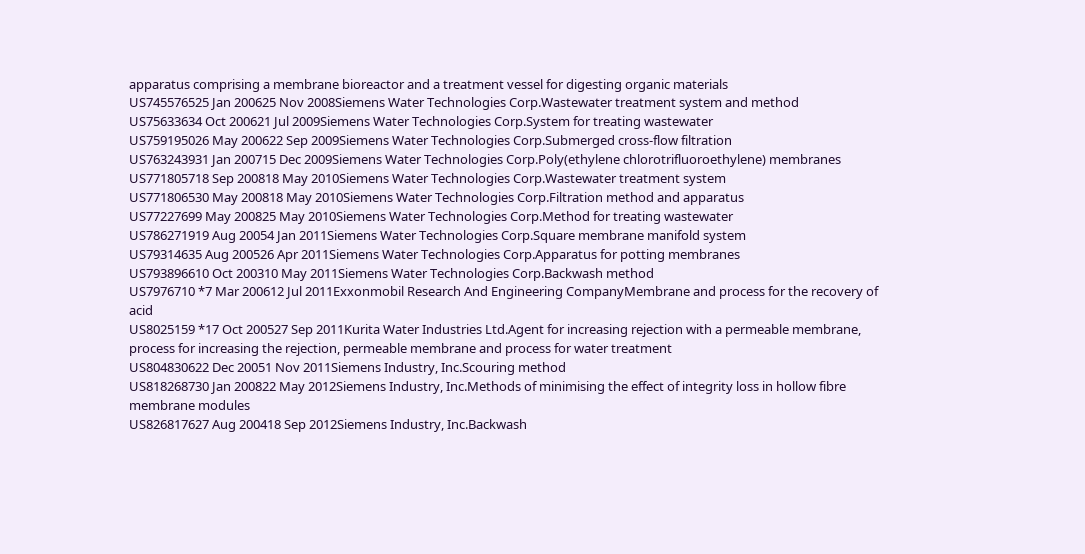apparatus comprising a membrane bioreactor and a treatment vessel for digesting organic materials
US745576525 Jan 200625 Nov 2008Siemens Water Technologies Corp.Wastewater treatment system and method
US75633634 Oct 200621 Jul 2009Siemens Water Technologies Corp.System for treating wastewater
US759195026 May 200622 Sep 2009Siemens Water Technologies Corp.Submerged cross-flow filtration
US763243931 Jan 200715 Dec 2009Siemens Water Technologies Corp.Poly(ethylene chlorotrifluoroethylene) membranes
US771805718 Sep 200818 May 2010Siemens Water Technologies Corp.Wastewater treatment system
US771806530 May 200818 May 2010Siemens Water Technologies Corp.Filtration method and apparatus
US77227699 May 200825 May 2010Siemens Water Technologies Corp.Method for treating wastewater
US786271919 Aug 20054 Jan 2011Siemens Water Technologies Corp.Square membrane manifold system
US79314635 Aug 200526 Apr 2011Siemens Water Technologies Corp.Apparatus for potting membranes
US793896610 Oct 200310 May 2011Siemens Water Technologies Corp.Backwash method
US7976710 *7 Mar 200612 Jul 2011Exxonmobil Research And Engineering CompanyMembrane and process for the recovery of acid
US8025159 *17 Oct 200527 Sep 2011Kurita Water Industries Ltd.Agent for increasing rejection with a permeable membrane, process for increasing the rejection, permeable membrane and process for water treatment
US804830622 Dec 20051 Nov 2011Siemens Industry, Inc.Scouring method
US818268730 Jan 200822 May 2012Siemens Industry, Inc.Methods of minimising the effect of integrity loss in hollow fibre membrane modules
US826817627 Aug 200418 Sep 2012Siemens Industry, Inc.Backwash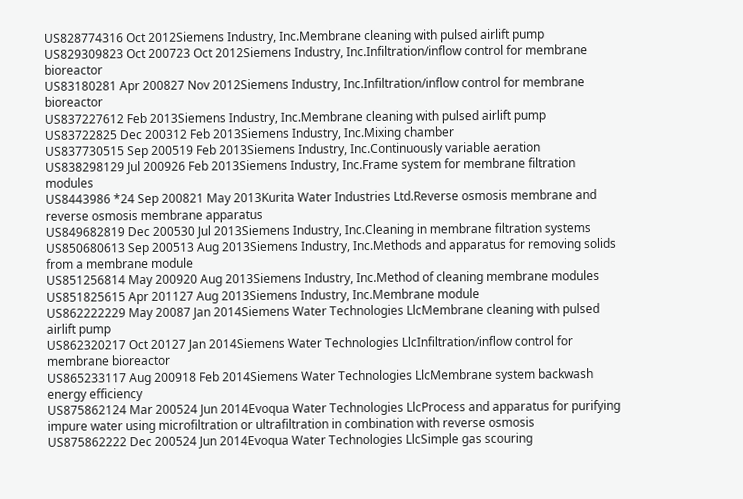US828774316 Oct 2012Siemens Industry, Inc.Membrane cleaning with pulsed airlift pump
US829309823 Oct 200723 Oct 2012Siemens Industry, Inc.Infiltration/inflow control for membrane bioreactor
US83180281 Apr 200827 Nov 2012Siemens Industry, Inc.Infiltration/inflow control for membrane bioreactor
US837227612 Feb 2013Siemens Industry, Inc.Membrane cleaning with pulsed airlift pump
US83722825 Dec 200312 Feb 2013Siemens Industry, Inc.Mixing chamber
US837730515 Sep 200519 Feb 2013Siemens Industry, Inc.Continuously variable aeration
US838298129 Jul 200926 Feb 2013Siemens Industry, Inc.Frame system for membrane filtration modules
US8443986 *24 Sep 200821 May 2013Kurita Water Industries Ltd.Reverse osmosis membrane and reverse osmosis membrane apparatus
US849682819 Dec 200530 Jul 2013Siemens Industry, Inc.Cleaning in membrane filtration systems
US850680613 Sep 200513 Aug 2013Siemens Industry, Inc.Methods and apparatus for removing solids from a membrane module
US851256814 May 200920 Aug 2013Siemens Industry, Inc.Method of cleaning membrane modules
US851825615 Apr 201127 Aug 2013Siemens Industry, Inc.Membrane module
US862222229 May 20087 Jan 2014Siemens Water Technologies LlcMembrane cleaning with pulsed airlift pump
US862320217 Oct 20127 Jan 2014Siemens Water Technologies LlcInfiltration/inflow control for membrane bioreactor
US865233117 Aug 200918 Feb 2014Siemens Water Technologies LlcMembrane system backwash energy efficiency
US875862124 Mar 200524 Jun 2014Evoqua Water Technologies LlcProcess and apparatus for purifying impure water using microfiltration or ultrafiltration in combination with reverse osmosis
US875862222 Dec 200524 Jun 2014Evoqua Water Technologies LlcSimple gas scouring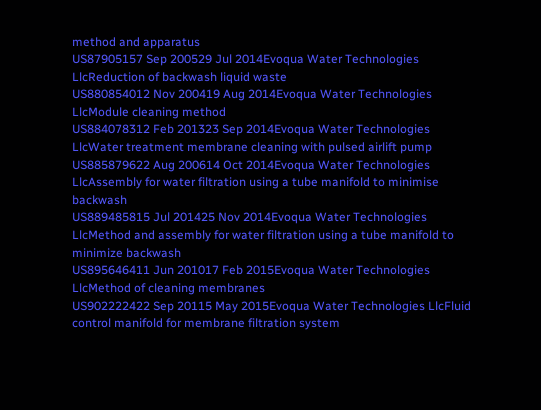method and apparatus
US87905157 Sep 200529 Jul 2014Evoqua Water Technologies LlcReduction of backwash liquid waste
US880854012 Nov 200419 Aug 2014Evoqua Water Technologies LlcModule cleaning method
US884078312 Feb 201323 Sep 2014Evoqua Water Technologies LlcWater treatment membrane cleaning with pulsed airlift pump
US885879622 Aug 200614 Oct 2014Evoqua Water Technologies LlcAssembly for water filtration using a tube manifold to minimise backwash
US889485815 Jul 201425 Nov 2014Evoqua Water Technologies LlcMethod and assembly for water filtration using a tube manifold to minimize backwash
US895646411 Jun 201017 Feb 2015Evoqua Water Technologies LlcMethod of cleaning membranes
US902222422 Sep 20115 May 2015Evoqua Water Technologies LlcFluid control manifold for membrane filtration system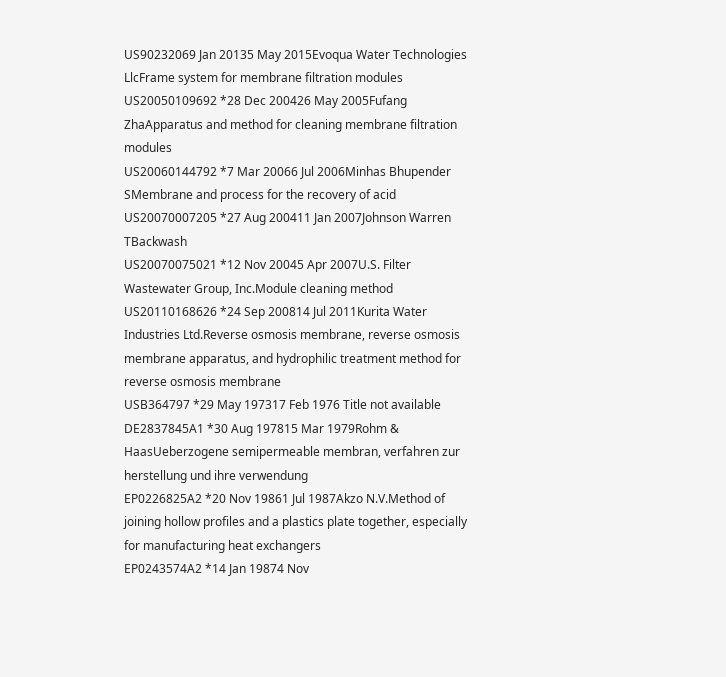US90232069 Jan 20135 May 2015Evoqua Water Technologies LlcFrame system for membrane filtration modules
US20050109692 *28 Dec 200426 May 2005Fufang ZhaApparatus and method for cleaning membrane filtration modules
US20060144792 *7 Mar 20066 Jul 2006Minhas Bhupender SMembrane and process for the recovery of acid
US20070007205 *27 Aug 200411 Jan 2007Johnson Warren TBackwash
US20070075021 *12 Nov 20045 Apr 2007U.S. Filter Wastewater Group, Inc.Module cleaning method
US20110168626 *24 Sep 200814 Jul 2011Kurita Water Industries Ltd.Reverse osmosis membrane, reverse osmosis membrane apparatus, and hydrophilic treatment method for reverse osmosis membrane
USB364797 *29 May 197317 Feb 1976 Title not available
DE2837845A1 *30 Aug 197815 Mar 1979Rohm & HaasUeberzogene semipermeable membran, verfahren zur herstellung und ihre verwendung
EP0226825A2 *20 Nov 19861 Jul 1987Akzo N.V.Method of joining hollow profiles and a plastics plate together, especially for manufacturing heat exchangers
EP0243574A2 *14 Jan 19874 Nov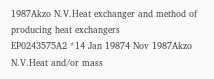1987Akzo N.V.Heat exchanger and method of producing heat exchangers
EP0243575A2 *14 Jan 19874 Nov 1987Akzo N.V.Heat and/or mass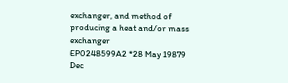exchanger, and method of producing a heat and/or mass exchanger
EP0248599A2 *28 May 19879 Dec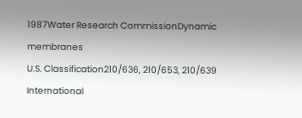1987Water Research CommissionDynamic membranes
U.S. Classification210/636, 210/653, 210/639
International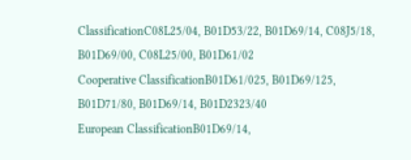ClassificationC08L25/04, B01D53/22, B01D69/14, C08J5/18, B01D69/00, C08L25/00, B01D61/02
Cooperative ClassificationB01D61/025, B01D69/125, B01D71/80, B01D69/14, B01D2323/40
European ClassificationB01D69/14,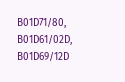B01D71/80, B01D61/02D, B01D69/12D